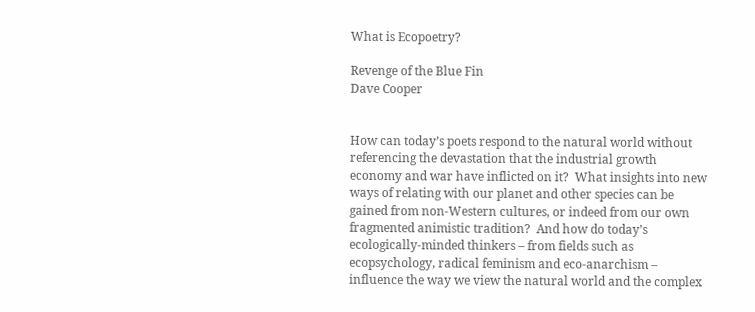What is Ecopoetry?

Revenge of the Blue Fin                                                                                        Dave Cooper


How can today’s poets respond to the natural world without referencing the devastation that the industrial growth economy and war have inflicted on it?  What insights into new ways of relating with our planet and other species can be gained from non-Western cultures, or indeed from our own fragmented animistic tradition?  And how do today’s ecologically-minded thinkers – from fields such as ecopsychology, radical feminism and eco-anarchism – influence the way we view the natural world and the complex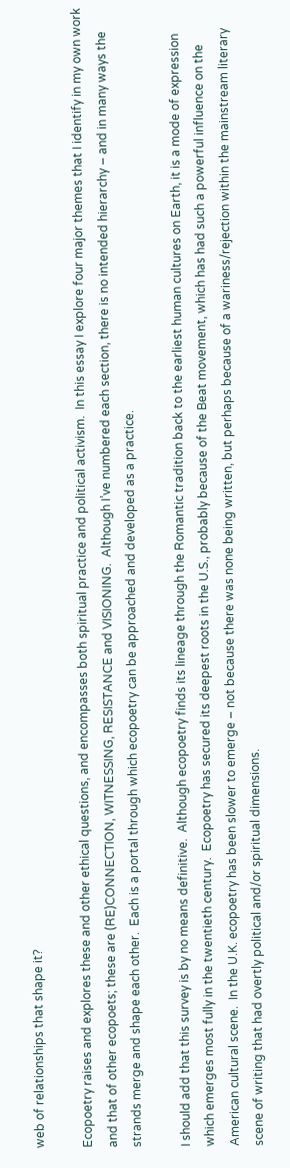web of relationships that shape it?

Ecopoetry raises and explores these and other ethical questions, and encompasses both spiritual practice and political activism.  In this essay I explore four major themes that I identify in my own work and that of other ecopoets; these are (RE)CONNECTION, WITNESSING, RESISTANCE and VISIONING.  Although I’ve numbered each section, there is no intended hierarchy – and in many ways the strands merge and shape each other.  Each is a portal through which ecopoetry can be approached and developed as a practice.

I should add that this survey is by no means definitive.  Although ecopoetry finds its lineage through the Romantic tradition back to the earliest human cultures on Earth, it is a mode of expression which emerges most fully in the twentieth century.  Ecopoetry has secured its deepest roots in the U.S., probably because of the Beat movement, which has had such a powerful influence on the American cultural scene.  In the U.K. ecopoetry has been slower to emerge – not because there was none being written, but perhaps because of a wariness/rejection within the mainstream literary scene of writing that had overtly political and/or spiritual dimensions.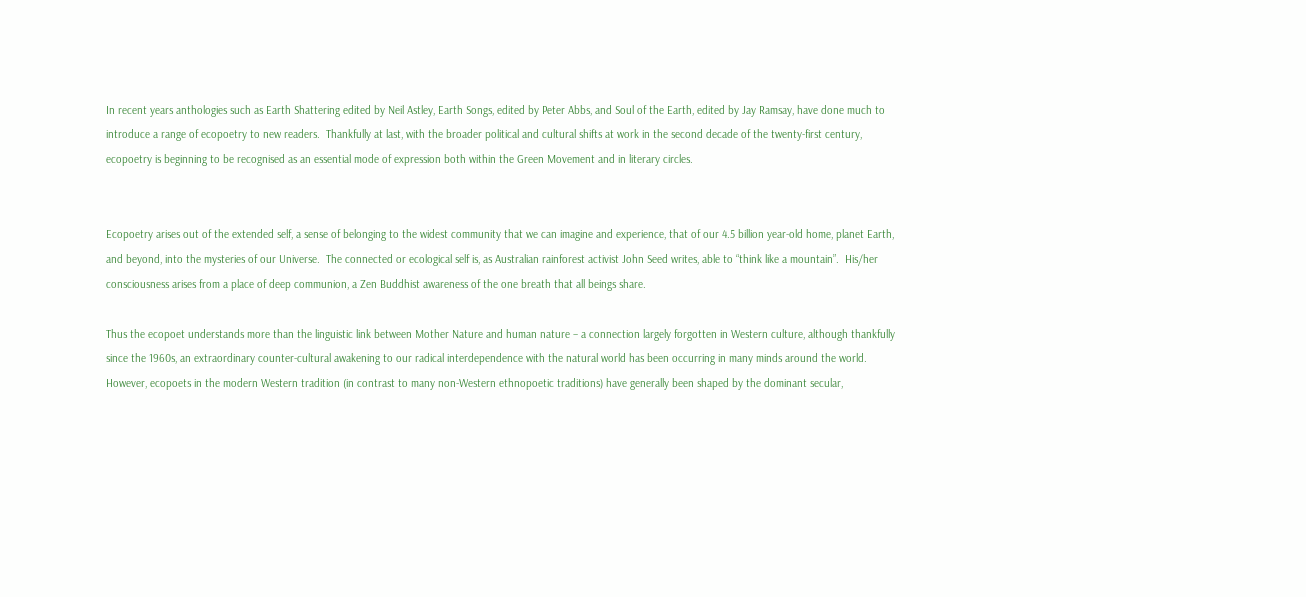In recent years anthologies such as Earth Shattering edited by Neil Astley, Earth Songs, edited by Peter Abbs, and Soul of the Earth, edited by Jay Ramsay, have done much to introduce a range of ecopoetry to new readers.  Thankfully at last, with the broader political and cultural shifts at work in the second decade of the twenty-first century, ecopoetry is beginning to be recognised as an essential mode of expression both within the Green Movement and in literary circles.


Ecopoetry arises out of the extended self, a sense of belonging to the widest community that we can imagine and experience, that of our 4.5 billion year-old home, planet Earth, and beyond, into the mysteries of our Universe.  The connected or ecological self is, as Australian rainforest activist John Seed writes, able to “think like a mountain”.  His/her consciousness arises from a place of deep communion, a Zen Buddhist awareness of the one breath that all beings share.

Thus the ecopoet understands more than the linguistic link between Mother Nature and human nature – a connection largely forgotten in Western culture, although thankfully since the 1960s, an extraordinary counter-cultural awakening to our radical interdependence with the natural world has been occurring in many minds around the world.  However, ecopoets in the modern Western tradition (in contrast to many non-Western ethnopoetic traditions) have generally been shaped by the dominant secular,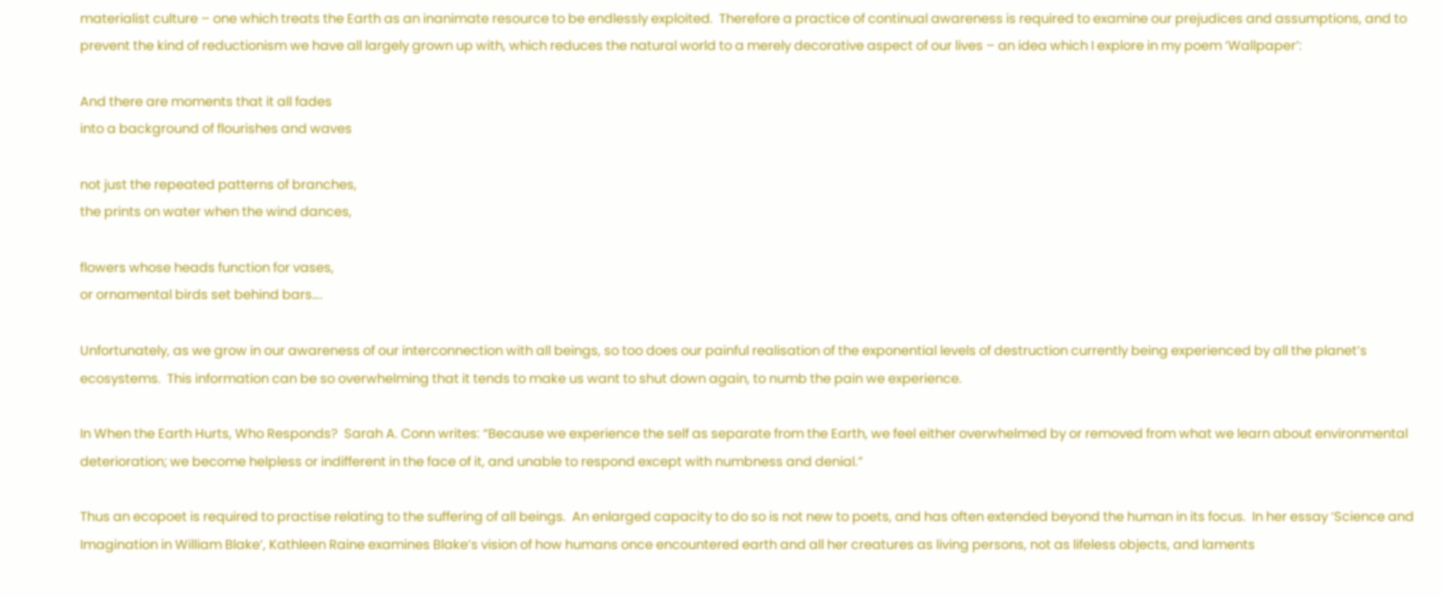materialist culture – one which treats the Earth as an inanimate resource to be endlessly exploited.  Therefore a practice of continual awareness is required to examine our prejudices and assumptions, and to prevent the kind of reductionism we have all largely grown up with, which reduces the natural world to a merely decorative aspect of our lives – an idea which I explore in my poem ‘Wallpaper’:

And there are moments that it all fades
into a background of flourishes and waves

not just the repeated patterns of branches,
the prints on water when the wind dances,

flowers whose heads function for vases,
or ornamental birds set behind bars….

Unfortunately, as we grow in our awareness of our interconnection with all beings, so too does our painful realisation of the exponential levels of destruction currently being experienced by all the planet’s ecosystems.  This information can be so overwhelming that it tends to make us want to shut down again, to numb the pain we experience.

In When the Earth Hurts, Who Responds?  Sarah A. Conn writes: “Because we experience the self as separate from the Earth, we feel either overwhelmed by or removed from what we learn about environmental deterioration; we become helpless or indifferent in the face of it, and unable to respond except with numbness and denial.”

Thus an ecopoet is required to practise relating to the suffering of all beings.  An enlarged capacity to do so is not new to poets, and has often extended beyond the human in its focus.  In her essay ‘Science and Imagination in William Blake’, Kathleen Raine examines Blake’s vision of how humans once encountered earth and all her creatures as living persons, not as lifeless objects, and laments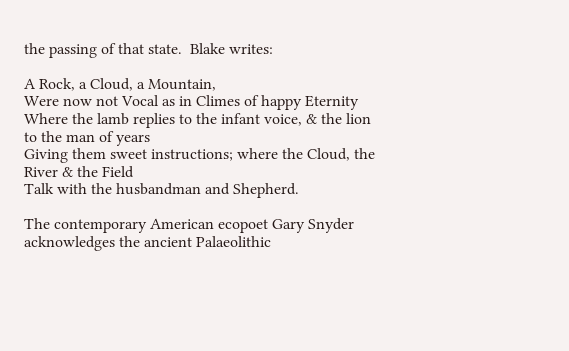the passing of that state.  Blake writes:

A Rock, a Cloud, a Mountain,
Were now not Vocal as in Climes of happy Eternity
Where the lamb replies to the infant voice, & the lion to the man of years
Giving them sweet instructions; where the Cloud, the River & the Field
Talk with the husbandman and Shepherd.

The contemporary American ecopoet Gary Snyder acknowledges the ancient Palaeolithic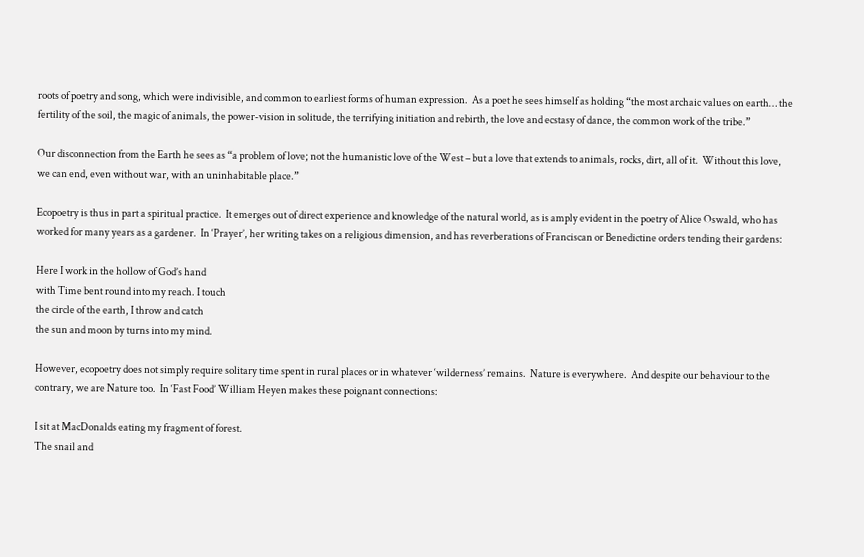roots of poetry and song, which were indivisible, and common to earliest forms of human expression.  As a poet he sees himself as holding “the most archaic values on earth… the fertility of the soil, the magic of animals, the power-vision in solitude, the terrifying initiation and rebirth, the love and ecstasy of dance, the common work of the tribe.”

Our disconnection from the Earth he sees as “a problem of love; not the humanistic love of the West – but a love that extends to animals, rocks, dirt, all of it.  Without this love, we can end, even without war, with an uninhabitable place.”

Ecopoetry is thus in part a spiritual practice.  It emerges out of direct experience and knowledge of the natural world, as is amply evident in the poetry of Alice Oswald, who has worked for many years as a gardener.  In ‘Prayer’, her writing takes on a religious dimension, and has reverberations of Franciscan or Benedictine orders tending their gardens:

Here I work in the hollow of God’s hand
with Time bent round into my reach. I touch
the circle of the earth, I throw and catch
the sun and moon by turns into my mind.

However, ecopoetry does not simply require solitary time spent in rural places or in whatever ‘wilderness’ remains.  Nature is everywhere.  And despite our behaviour to the contrary, we are Nature too.  In ‘Fast Food’ William Heyen makes these poignant connections:

I sit at MacDonalds eating my fragment of forest.
The snail and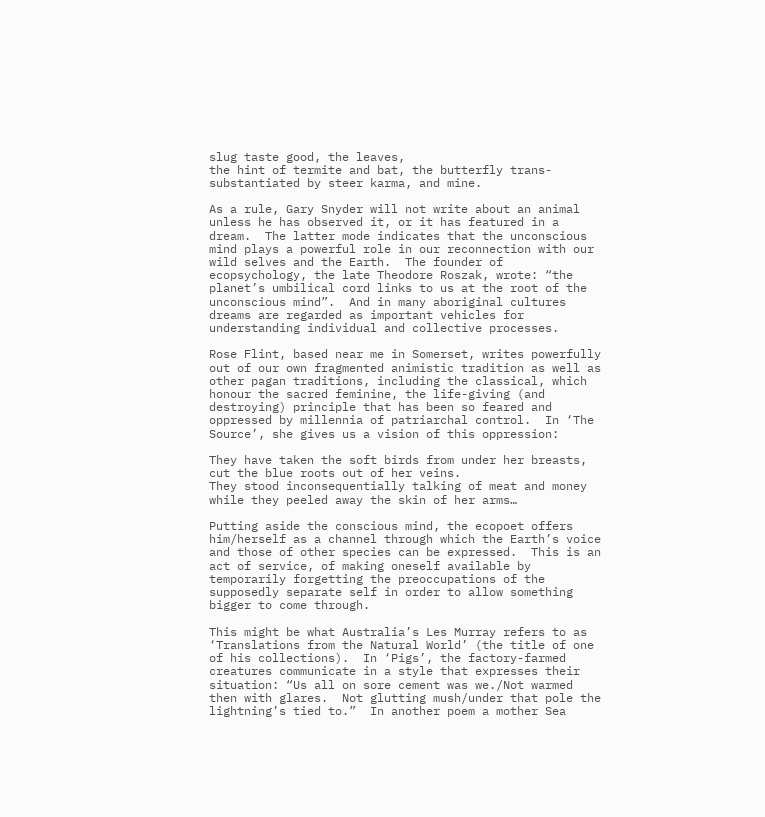slug taste good, the leaves,
the hint of termite and bat, the butterfly trans-
substantiated by steer karma, and mine.

As a rule, Gary Snyder will not write about an animal unless he has observed it, or it has featured in a dream.  The latter mode indicates that the unconscious mind plays a powerful role in our reconnection with our wild selves and the Earth.  The founder of ecopsychology, the late Theodore Roszak, wrote: “the planet’s umbilical cord links to us at the root of the unconscious mind”.  And in many aboriginal cultures dreams are regarded as important vehicles for understanding individual and collective processes.

Rose Flint, based near me in Somerset, writes powerfully out of our own fragmented animistic tradition as well as other pagan traditions, including the classical, which honour the sacred feminine, the life-giving (and destroying) principle that has been so feared and oppressed by millennia of patriarchal control.  In ‘The Source’, she gives us a vision of this oppression:

They have taken the soft birds from under her breasts,
cut the blue roots out of her veins.
They stood inconsequentially talking of meat and money
while they peeled away the skin of her arms…

Putting aside the conscious mind, the ecopoet offers him/herself as a channel through which the Earth’s voice and those of other species can be expressed.  This is an act of service, of making oneself available by temporarily forgetting the preoccupations of the supposedly separate self in order to allow something bigger to come through.

This might be what Australia’s Les Murray refers to as ‘Translations from the Natural World’ (the title of one of his collections).  In ‘Pigs’, the factory-farmed creatures communicate in a style that expresses their situation: “Us all on sore cement was we./Not warmed then with glares.  Not glutting mush/under that pole the lightning’s tied to.”  In another poem a mother Sea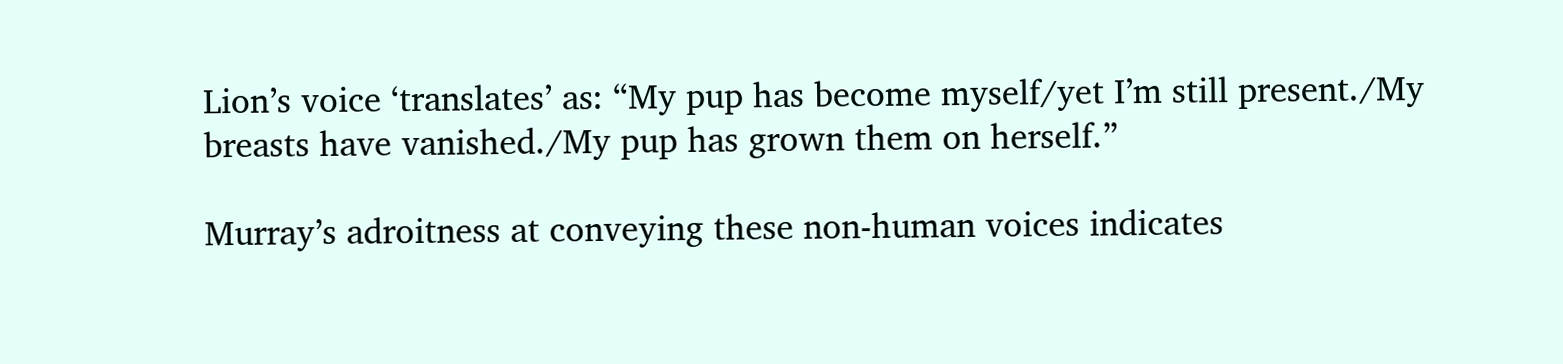Lion’s voice ‘translates’ as: “My pup has become myself/yet I’m still present./My breasts have vanished./My pup has grown them on herself.”

Murray’s adroitness at conveying these non-human voices indicates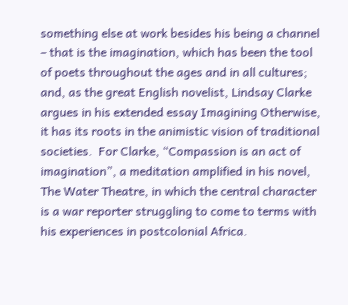something else at work besides his being a channel – that is the imagination, which has been the tool of poets throughout the ages and in all cultures; and, as the great English novelist, Lindsay Clarke argues in his extended essay Imagining Otherwise, it has its roots in the animistic vision of traditional societies.  For Clarke, “Compassion is an act of imagination”, a meditation amplified in his novel, The Water Theatre, in which the central character is a war reporter struggling to come to terms with his experiences in postcolonial Africa.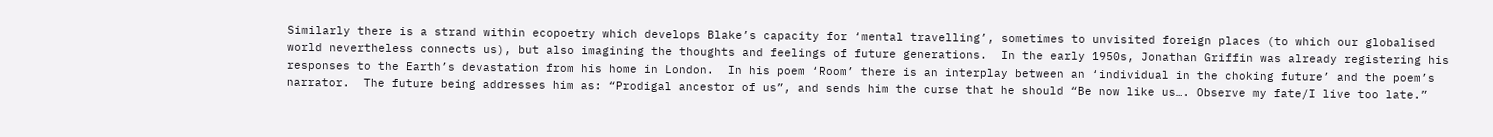Similarly there is a strand within ecopoetry which develops Blake’s capacity for ‘mental travelling’, sometimes to unvisited foreign places (to which our globalised world nevertheless connects us), but also imagining the thoughts and feelings of future generations.  In the early 1950s, Jonathan Griffin was already registering his responses to the Earth’s devastation from his home in London.  In his poem ‘Room’ there is an interplay between an ‘individual in the choking future’ and the poem’s narrator.  The future being addresses him as: “Prodigal ancestor of us”, and sends him the curse that he should “Be now like us…. Observe my fate/I live too late.”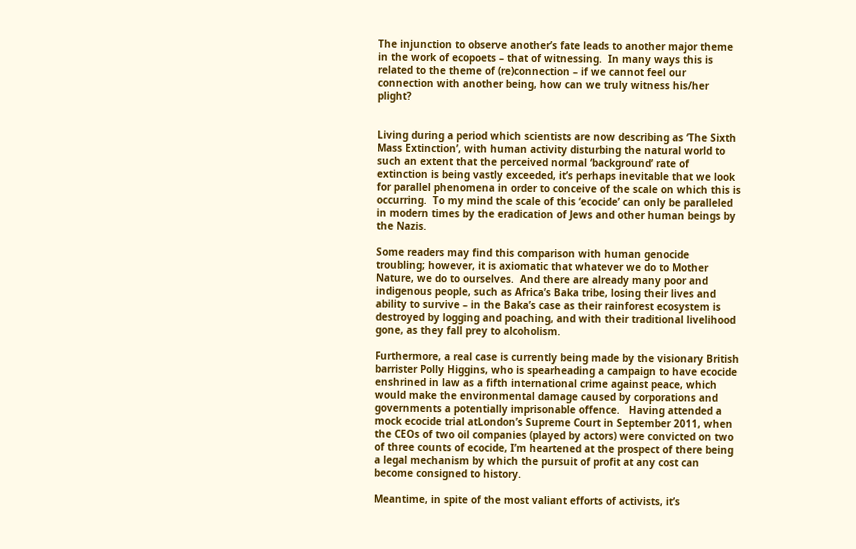The injunction to observe another’s fate leads to another major theme in the work of ecopoets – that of witnessing.  In many ways this is related to the theme of (re)connection – if we cannot feel our connection with another being, how can we truly witness his/her plight?


Living during a period which scientists are now describing as ‘The Sixth Mass Extinction’, with human activity disturbing the natural world to such an extent that the perceived normal ‘background’ rate of extinction is being vastly exceeded, it’s perhaps inevitable that we look for parallel phenomena in order to conceive of the scale on which this is occurring.  To my mind the scale of this ‘ecocide’ can only be paralleled in modern times by the eradication of Jews and other human beings by the Nazis.

Some readers may find this comparison with human genocide troubling; however, it is axiomatic that whatever we do to Mother Nature, we do to ourselves.  And there are already many poor and indigenous people, such as Africa’s Baka tribe, losing their lives and ability to survive – in the Baka’s case as their rainforest ecosystem is destroyed by logging and poaching, and with their traditional livelihood gone, as they fall prey to alcoholism.

Furthermore, a real case is currently being made by the visionary British barrister Polly Higgins, who is spearheading a campaign to have ecocide enshrined in law as a fifth international crime against peace, which would make the environmental damage caused by corporations and governments a potentially imprisonable offence.   Having attended a mock ecocide trial atLondon’s Supreme Court in September 2011, when the CEOs of two oil companies (played by actors) were convicted on two of three counts of ecocide, I’m heartened at the prospect of there being a legal mechanism by which the pursuit of profit at any cost can become consigned to history.

Meantime, in spite of the most valiant efforts of activists, it’s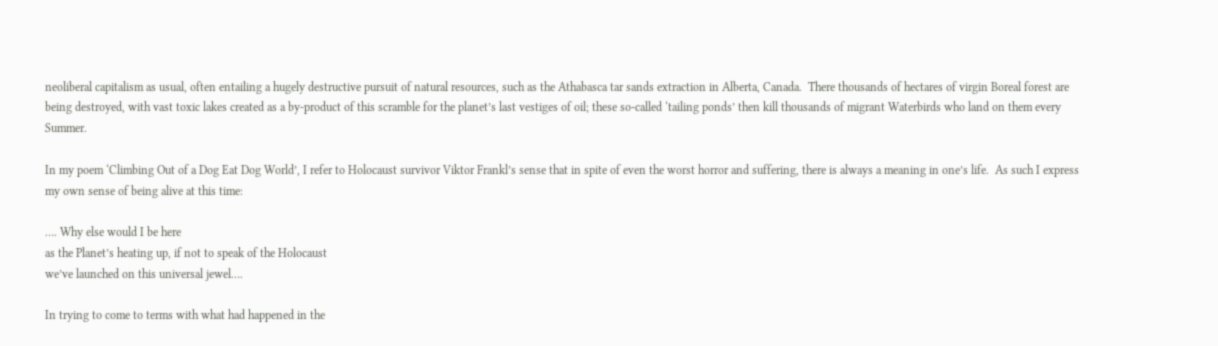neoliberal capitalism as usual, often entailing a hugely destructive pursuit of natural resources, such as the Athabasca tar sands extraction in Alberta, Canada.  There thousands of hectares of virgin Boreal forest are being destroyed, with vast toxic lakes created as a by-product of this scramble for the planet’s last vestiges of oil; these so-called ‘tailing ponds’ then kill thousands of migrant Waterbirds who land on them every Summer.

In my poem ‘Climbing Out of a Dog Eat Dog World’, I refer to Holocaust survivor Viktor Frankl’s sense that in spite of even the worst horror and suffering, there is always a meaning in one’s life.  As such I express my own sense of being alive at this time:

…. Why else would I be here
as the Planet’s heating up, if not to speak of the Holocaust
we’ve launched on this universal jewel….

In trying to come to terms with what had happened in the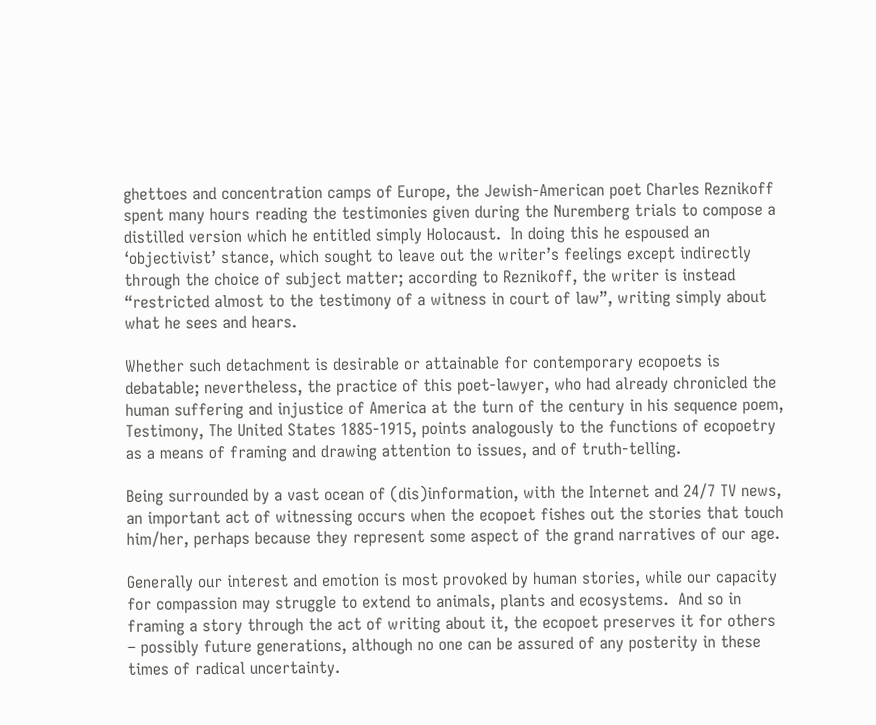ghettoes and concentration camps of Europe, the Jewish-American poet Charles Reznikoff spent many hours reading the testimonies given during the Nuremberg trials to compose a distilled version which he entitled simply Holocaust.  In doing this he espoused an ‘objectivist’ stance, which sought to leave out the writer’s feelings except indirectly through the choice of subject matter; according to Reznikoff, the writer is instead “restricted almost to the testimony of a witness in court of law”, writing simply about what he sees and hears.

Whether such detachment is desirable or attainable for contemporary ecopoets is debatable; nevertheless, the practice of this poet-lawyer, who had already chronicled the human suffering and injustice of America at the turn of the century in his sequence poem, Testimony, The United States 1885-1915, points analogously to the functions of ecopoetry as a means of framing and drawing attention to issues, and of truth-telling.

Being surrounded by a vast ocean of (dis)information, with the Internet and 24/7 TV news, an important act of witnessing occurs when the ecopoet fishes out the stories that touch him/her, perhaps because they represent some aspect of the grand narratives of our age.

Generally our interest and emotion is most provoked by human stories, while our capacity for compassion may struggle to extend to animals, plants and ecosystems.  And so in framing a story through the act of writing about it, the ecopoet preserves it for others – possibly future generations, although no one can be assured of any posterity in these times of radical uncertainty.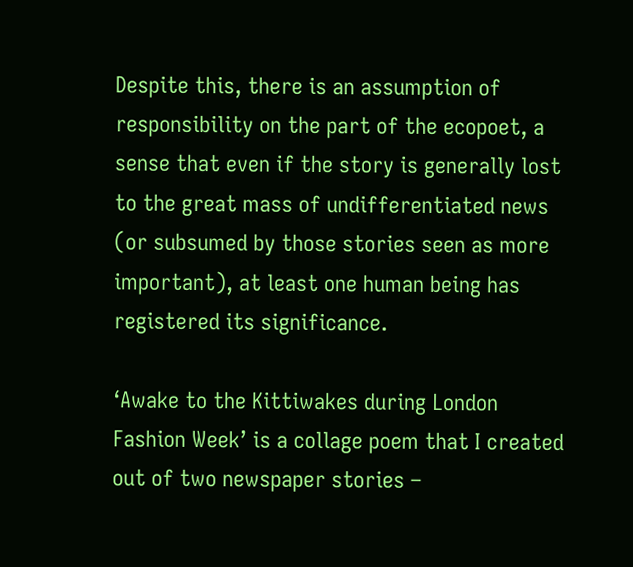Despite this, there is an assumption of responsibility on the part of the ecopoet, a sense that even if the story is generally lost to the great mass of undifferentiated news (or subsumed by those stories seen as more important), at least one human being has registered its significance.

‘Awake to the Kittiwakes during London Fashion Week’ is a collage poem that I created out of two newspaper stories –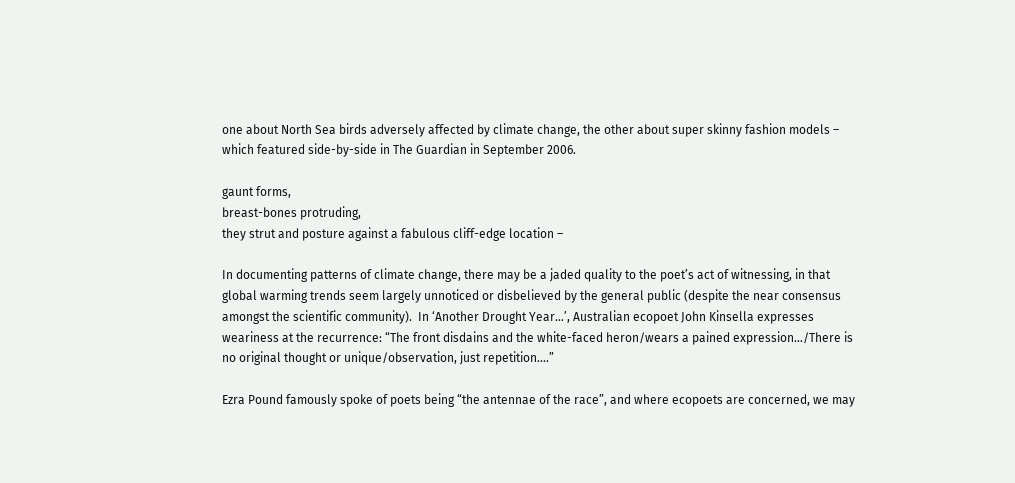one about North Sea birds adversely affected by climate change, the other about super skinny fashion models – which featured side-by-side in The Guardian in September 2006.

gaunt forms,
breast-bones protruding,
they strut and posture against a fabulous cliff-edge location –

In documenting patterns of climate change, there may be a jaded quality to the poet’s act of witnessing, in that global warming trends seem largely unnoticed or disbelieved by the general public (despite the near consensus amongst the scientific community).  In ‘Another Drought Year…’, Australian ecopoet John Kinsella expresses weariness at the recurrence: “The front disdains and the white-faced heron/wears a pained expression…/There is no original thought or unique/observation, just repetition….”

Ezra Pound famously spoke of poets being “the antennae of the race”, and where ecopoets are concerned, we may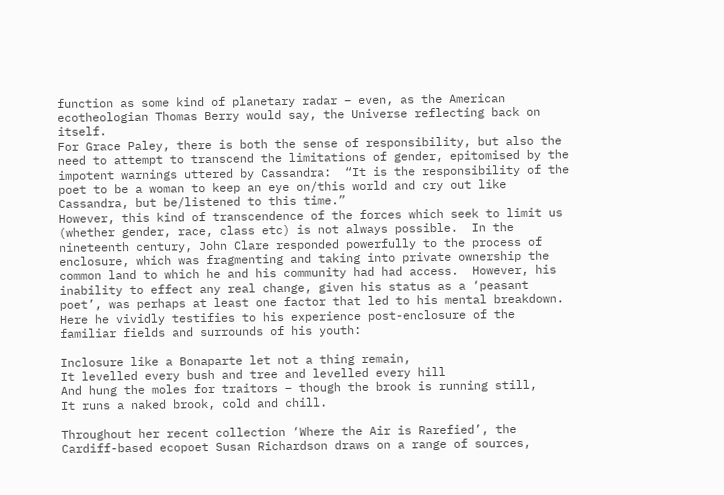function as some kind of planetary radar – even, as the American ecotheologian Thomas Berry would say, the Universe reflecting back on itself.
For Grace Paley, there is both the sense of responsibility, but also the need to attempt to transcend the limitations of gender, epitomised by the impotent warnings uttered by Cassandra:  “It is the responsibility of the poet to be a woman to keep an eye on/this world and cry out like Cassandra, but be/listened to this time.”
However, this kind of transcendence of the forces which seek to limit us (whether gender, race, class etc) is not always possible.  In the nineteenth century, John Clare responded powerfully to the process of enclosure, which was fragmenting and taking into private ownership the common land to which he and his community had had access.  However, his inability to effect any real change, given his status as a ‘peasant poet’, was perhaps at least one factor that led to his mental breakdown.  Here he vividly testifies to his experience post-enclosure of the familiar fields and surrounds of his youth:

Inclosure like a Bonaparte let not a thing remain,
It levelled every bush and tree and levelled every hill
And hung the moles for traitors – though the brook is running still,
It runs a naked brook, cold and chill.

Throughout her recent collection ‘Where the Air is Rarefied’, the Cardiff-based ecopoet Susan Richardson draws on a range of sources,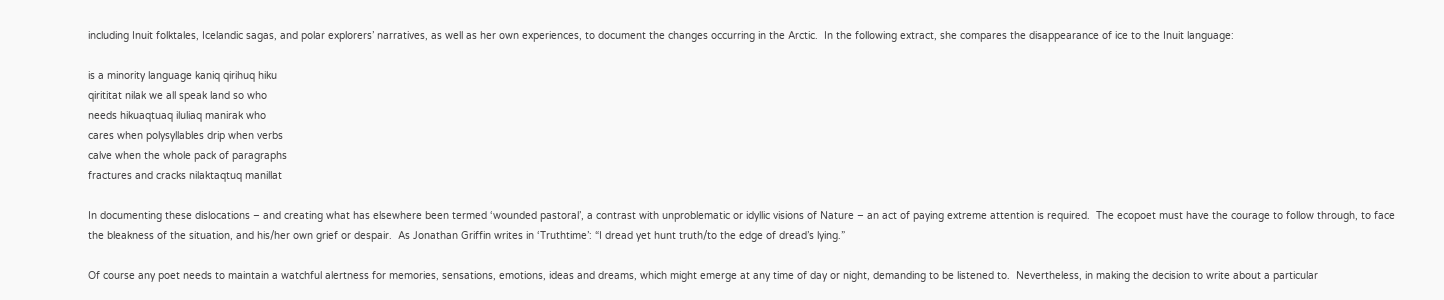including Inuit folktales, Icelandic sagas, and polar explorers’ narratives, as well as her own experiences, to document the changes occurring in the Arctic.  In the following extract, she compares the disappearance of ice to the Inuit language:

is a minority language kaniq qirihuq hiku
qirititat nilak we all speak land so who
needs hikuaqtuaq iluliaq manirak who
cares when polysyllables drip when verbs
calve when the whole pack of paragraphs
fractures and cracks nilaktaqtuq manillat

In documenting these dislocations – and creating what has elsewhere been termed ‘wounded pastoral’, a contrast with unproblematic or idyllic visions of Nature – an act of paying extreme attention is required.  The ecopoet must have the courage to follow through, to face the bleakness of the situation, and his/her own grief or despair.  As Jonathan Griffin writes in ‘Truthtime’: “I dread yet hunt truth/to the edge of dread’s lying.”

Of course any poet needs to maintain a watchful alertness for memories, sensations, emotions, ideas and dreams, which might emerge at any time of day or night, demanding to be listened to.  Nevertheless, in making the decision to write about a particular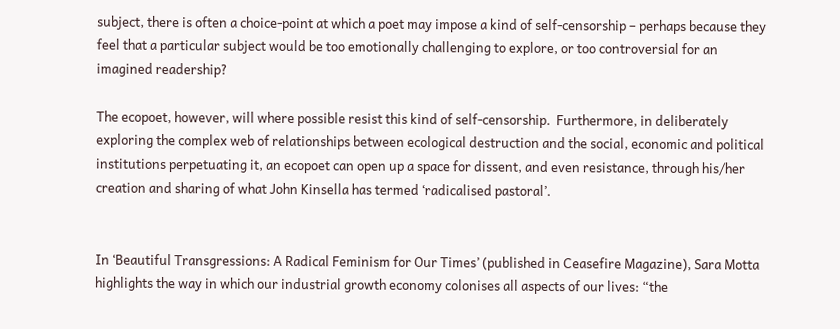subject, there is often a choice-point at which a poet may impose a kind of self-censorship – perhaps because they feel that a particular subject would be too emotionally challenging to explore, or too controversial for an imagined readership?

The ecopoet, however, will where possible resist this kind of self-censorship.  Furthermore, in deliberately exploring the complex web of relationships between ecological destruction and the social, economic and political institutions perpetuating it, an ecopoet can open up a space for dissent, and even resistance, through his/her creation and sharing of what John Kinsella has termed ‘radicalised pastoral’.


In ‘Beautiful Transgressions: A Radical Feminism for Our Times’ (published in Ceasefire Magazine), Sara Motta highlights the way in which our industrial growth economy colonises all aspects of our lives: “the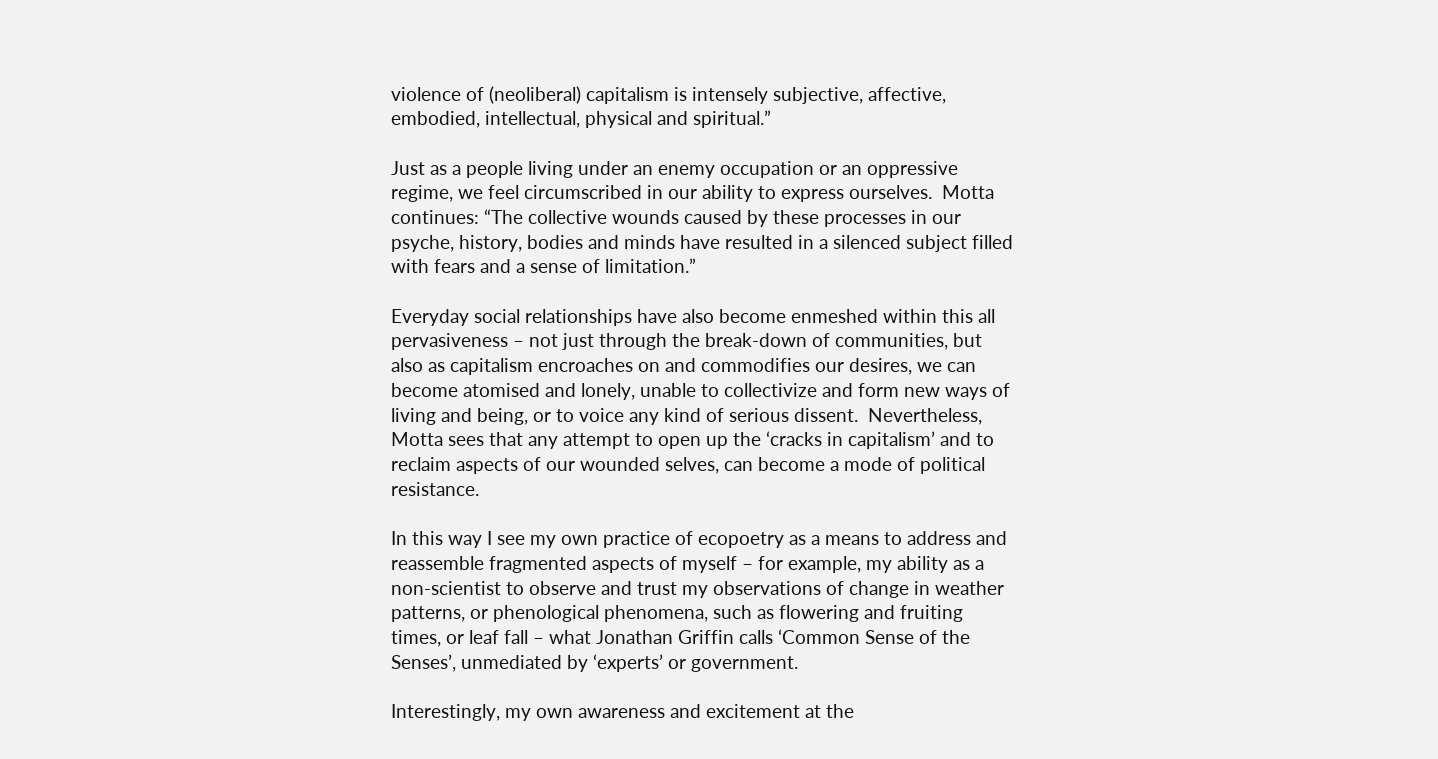violence of (neoliberal) capitalism is intensely subjective, affective, embodied, intellectual, physical and spiritual.”

Just as a people living under an enemy occupation or an oppressive regime, we feel circumscribed in our ability to express ourselves.  Motta continues: “The collective wounds caused by these processes in our psyche, history, bodies and minds have resulted in a silenced subject filled with fears and a sense of limitation.”

Everyday social relationships have also become enmeshed within this all pervasiveness – not just through the break-down of communities, but also as capitalism encroaches on and commodifies our desires, we can become atomised and lonely, unable to collectivize and form new ways of living and being, or to voice any kind of serious dissent.  Nevertheless, Motta sees that any attempt to open up the ‘cracks in capitalism’ and to reclaim aspects of our wounded selves, can become a mode of political resistance.

In this way I see my own practice of ecopoetry as a means to address and reassemble fragmented aspects of myself – for example, my ability as a non-scientist to observe and trust my observations of change in weather patterns, or phenological phenomena, such as flowering and fruiting times, or leaf fall – what Jonathan Griffin calls ‘Common Sense of the Senses’, unmediated by ‘experts’ or government.

Interestingly, my own awareness and excitement at the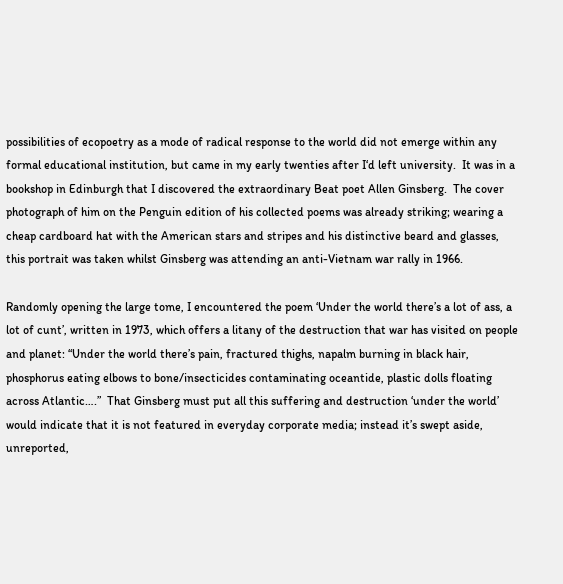possibilities of ecopoetry as a mode of radical response to the world did not emerge within any formal educational institution, but came in my early twenties after I‘d left university.  It was in a bookshop in Edinburgh that I discovered the extraordinary Beat poet Allen Ginsberg.  The cover photograph of him on the Penguin edition of his collected poems was already striking; wearing a cheap cardboard hat with the American stars and stripes and his distinctive beard and glasses, this portrait was taken whilst Ginsberg was attending an anti-Vietnam war rally in 1966.

Randomly opening the large tome, I encountered the poem ‘Under the world there’s a lot of ass, a lot of cunt’, written in 1973, which offers a litany of the destruction that war has visited on people and planet: “Under the world there’s pain, fractured thighs, napalm burning in black hair, phosphorus eating elbows to bone/insecticides contaminating oceantide, plastic dolls floating across Atlantic….”  That Ginsberg must put all this suffering and destruction ‘under the world’ would indicate that it is not featured in everyday corporate media; instead it’s swept aside, unreported,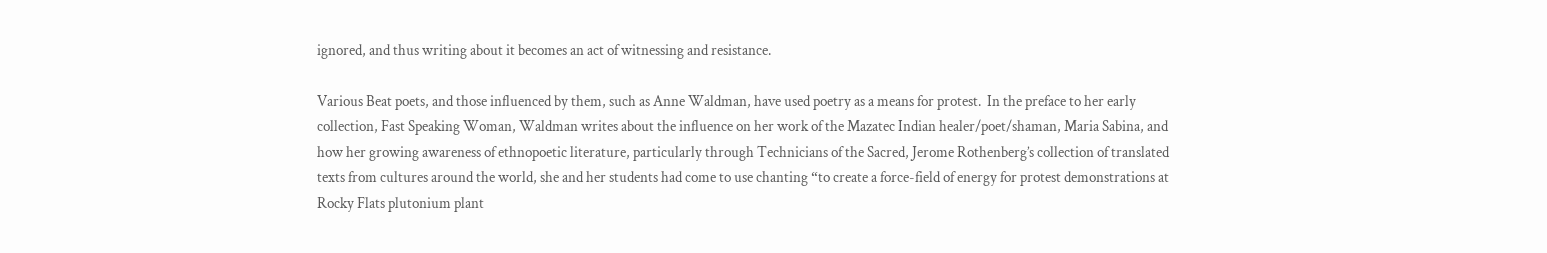ignored, and thus writing about it becomes an act of witnessing and resistance.

Various Beat poets, and those influenced by them, such as Anne Waldman, have used poetry as a means for protest.  In the preface to her early collection, Fast Speaking Woman, Waldman writes about the influence on her work of the Mazatec Indian healer/poet/shaman, Maria Sabina, and how her growing awareness of ethnopoetic literature, particularly through Technicians of the Sacred, Jerome Rothenberg’s collection of translated texts from cultures around the world, she and her students had come to use chanting “to create a force-field of energy for protest demonstrations at Rocky Flats plutonium plant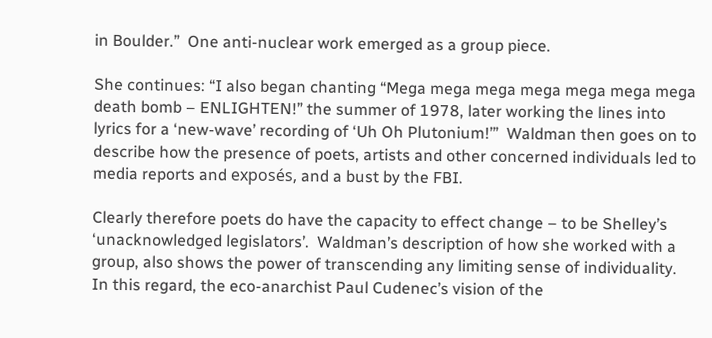in Boulder.”  One anti-nuclear work emerged as a group piece.

She continues: “I also began chanting “Mega mega mega mega mega mega mega death bomb – ENLIGHTEN!” the summer of 1978, later working the lines into lyrics for a ‘new-wave’ recording of ‘Uh Oh Plutonium!’”  Waldman then goes on to describe how the presence of poets, artists and other concerned individuals led to media reports and exposés, and a bust by the FBI.

Clearly therefore poets do have the capacity to effect change – to be Shelley’s ‘unacknowledged legislators’.  Waldman’s description of how she worked with a group, also shows the power of transcending any limiting sense of individuality.  In this regard, the eco-anarchist Paul Cudenec’s vision of the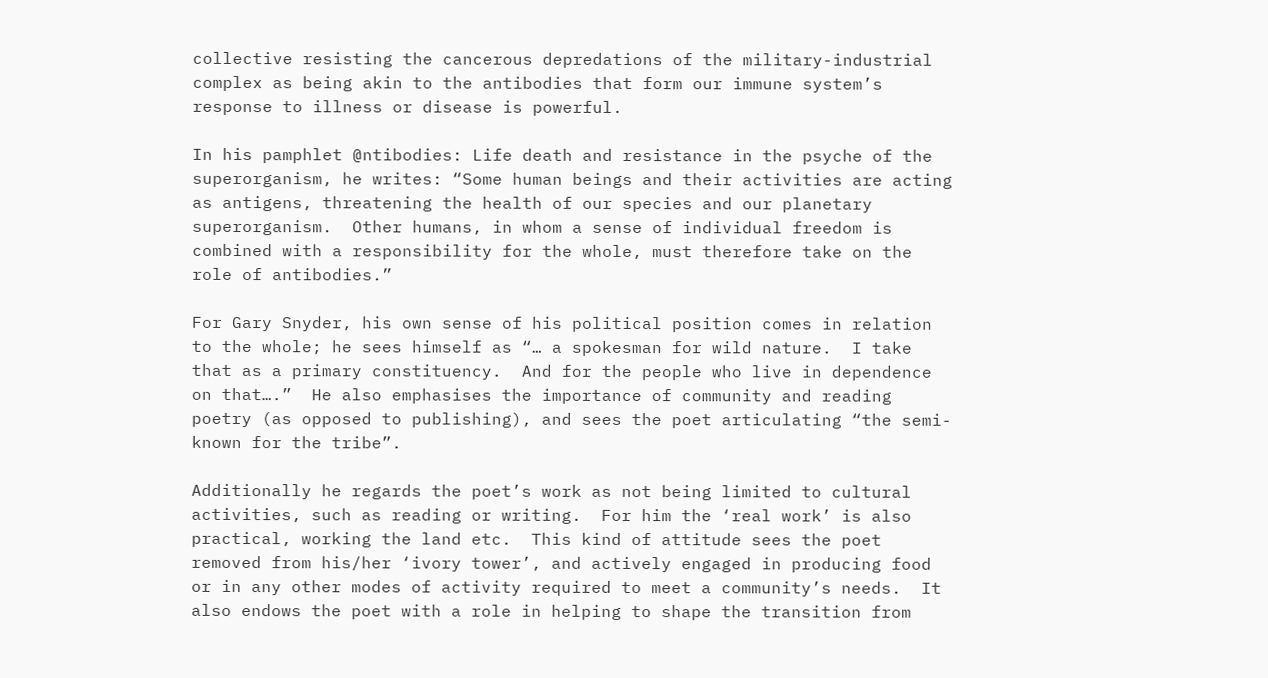collective resisting the cancerous depredations of the military-industrial complex as being akin to the antibodies that form our immune system’s response to illness or disease is powerful.

In his pamphlet @ntibodies: Life death and resistance in the psyche of the superorganism, he writes: “Some human beings and their activities are acting as antigens, threatening the health of our species and our planetary superorganism.  Other humans, in whom a sense of individual freedom is combined with a responsibility for the whole, must therefore take on the role of antibodies.”

For Gary Snyder, his own sense of his political position comes in relation to the whole; he sees himself as “… a spokesman for wild nature.  I take that as a primary constituency.  And for the people who live in dependence on that….”  He also emphasises the importance of community and reading poetry (as opposed to publishing), and sees the poet articulating “the semi-known for the tribe”.

Additionally he regards the poet’s work as not being limited to cultural activities, such as reading or writing.  For him the ‘real work’ is also practical, working the land etc.  This kind of attitude sees the poet removed from his/her ‘ivory tower’, and actively engaged in producing food or in any other modes of activity required to meet a community’s needs.  It also endows the poet with a role in helping to shape the transition from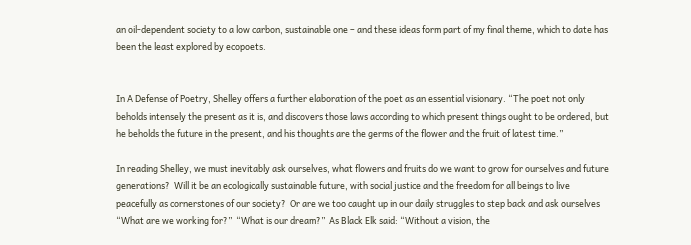an oil-dependent society to a low carbon, sustainable one – and these ideas form part of my final theme, which to date has been the least explored by ecopoets.


In A Defense of Poetry, Shelley offers a further elaboration of the poet as an essential visionary. “The poet not only beholds intensely the present as it is, and discovers those laws according to which present things ought to be ordered, but he beholds the future in the present, and his thoughts are the germs of the flower and the fruit of latest time.”

In reading Shelley, we must inevitably ask ourselves, what flowers and fruits do we want to grow for ourselves and future generations?  Will it be an ecologically sustainable future, with social justice and the freedom for all beings to live peacefully as cornerstones of our society?  Or are we too caught up in our daily struggles to step back and ask ourselves “What are we working for?”  “What is our dream?”  As Black Elk said: “Without a vision, the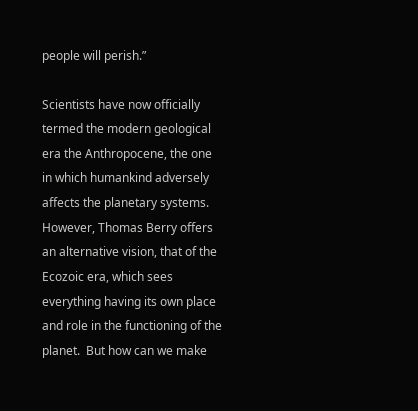people will perish.”

Scientists have now officially termed the modern geological era the Anthropocene, the one in which humankind adversely affects the planetary systems.  However, Thomas Berry offers an alternative vision, that of the Ecozoic era, which sees everything having its own place and role in the functioning of the planet.  But how can we make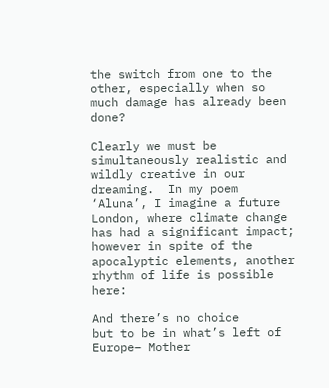the switch from one to the other, especially when so much damage has already been done?

Clearly we must be simultaneously realistic and wildly creative in our dreaming.  In my poem ‘Aluna’, I imagine a future London, where climate change has had a significant impact; however in spite of the apocalyptic elements, another rhythm of life is possible here:

And there’s no choice
but to be in what’s left of Europe– Mother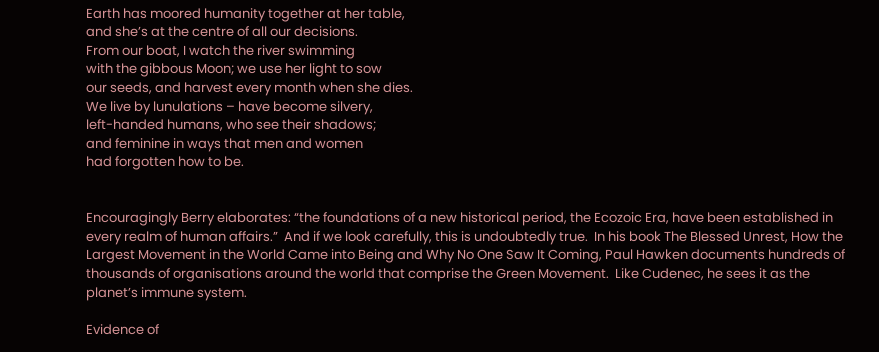Earth has moored humanity together at her table,
and she’s at the centre of all our decisions.
From our boat, I watch the river swimming
with the gibbous Moon; we use her light to sow
our seeds, and harvest every month when she dies.
We live by lunulations – have become silvery,
left-handed humans, who see their shadows;
and feminine in ways that men and women
had forgotten how to be.


Encouragingly Berry elaborates: “the foundations of a new historical period, the Ecozoic Era, have been established in every realm of human affairs.”  And if we look carefully, this is undoubtedly true.  In his book The Blessed Unrest, How the Largest Movement in the World Came into Being and Why No One Saw It Coming, Paul Hawken documents hundreds of thousands of organisations around the world that comprise the Green Movement.  Like Cudenec, he sees it as the planet’s immune system.

Evidence of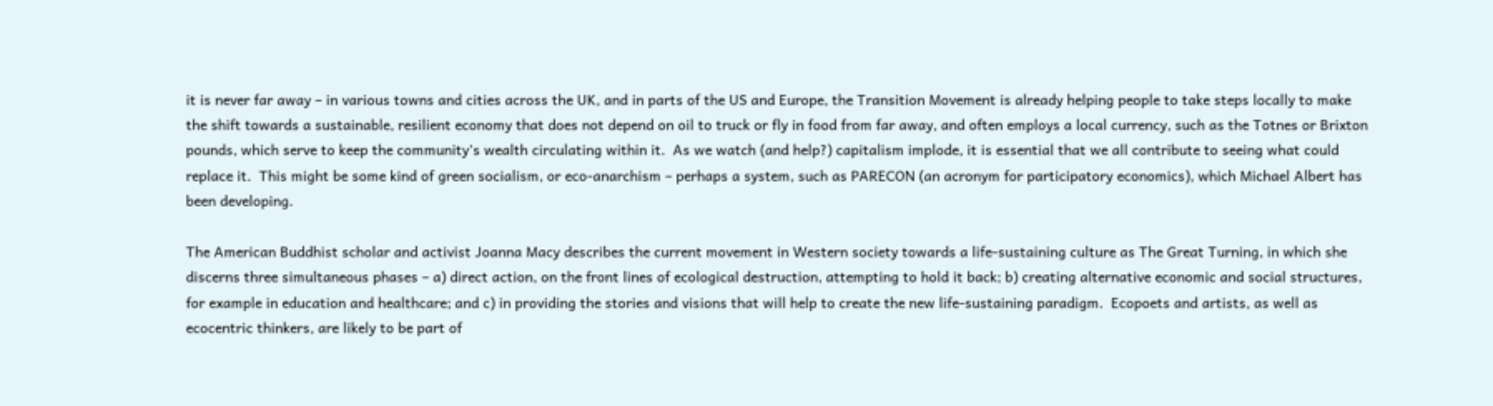it is never far away – in various towns and cities across the UK, and in parts of the US and Europe, the Transition Movement is already helping people to take steps locally to make the shift towards a sustainable, resilient economy that does not depend on oil to truck or fly in food from far away, and often employs a local currency, such as the Totnes or Brixton pounds, which serve to keep the community’s wealth circulating within it.  As we watch (and help?) capitalism implode, it is essential that we all contribute to seeing what could replace it.  This might be some kind of green socialism, or eco-anarchism – perhaps a system, such as PARECON (an acronym for participatory economics), which Michael Albert has been developing.

The American Buddhist scholar and activist Joanna Macy describes the current movement in Western society towards a life-sustaining culture as The Great Turning, in which she discerns three simultaneous phases – a) direct action, on the front lines of ecological destruction, attempting to hold it back; b) creating alternative economic and social structures, for example in education and healthcare; and c) in providing the stories and visions that will help to create the new life-sustaining paradigm.  Ecopoets and artists, as well as ecocentric thinkers, are likely to be part of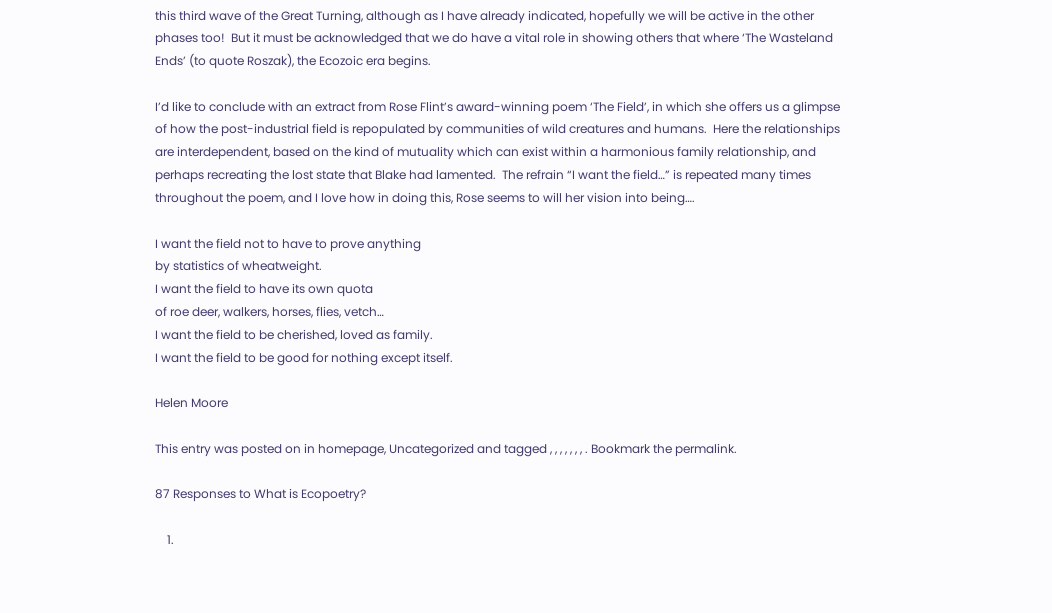this third wave of the Great Turning, although as I have already indicated, hopefully we will be active in the other phases too!  But it must be acknowledged that we do have a vital role in showing others that where ‘The Wasteland Ends’ (to quote Roszak), the Ecozoic era begins.

I’d like to conclude with an extract from Rose Flint’s award-winning poem ‘The Field’, in which she offers us a glimpse of how the post-industrial field is repopulated by communities of wild creatures and humans.  Here the relationships are interdependent, based on the kind of mutuality which can exist within a harmonious family relationship, and perhaps recreating the lost state that Blake had lamented.  The refrain “I want the field…” is repeated many times throughout the poem, and I love how in doing this, Rose seems to will her vision into being….

I want the field not to have to prove anything
by statistics of wheatweight.
I want the field to have its own quota
of roe deer, walkers, horses, flies, vetch…
I want the field to be cherished, loved as family.
I want the field to be good for nothing except itself.

Helen Moore

This entry was posted on in homepage, Uncategorized and tagged , , , , , , , . Bookmark the permalink.

87 Responses to What is Ecopoetry?

    1.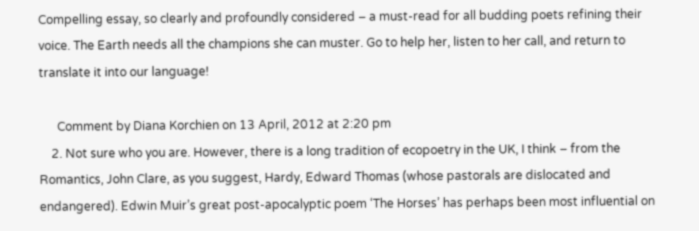Compelling essay, so clearly and profoundly considered – a must-read for all budding poets refining their voice. The Earth needs all the champions she can muster. Go to help her, listen to her call, and return to translate it into our language!

      Comment by Diana Korchien on 13 April, 2012 at 2:20 pm
    2. Not sure who you are. However, there is a long tradition of ecopoetry in the UK, I think – from the Romantics, John Clare, as you suggest, Hardy, Edward Thomas (whose pastorals are dislocated and endangered). Edwin Muir’s great post-apocalyptic poem ‘The Horses’ has perhaps been most influential on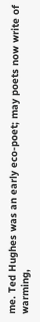me. Ted Hughes was an early eco-poet; may poets now write of warming,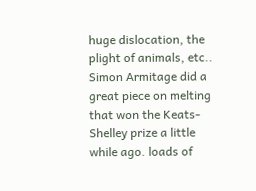huge dislocation, the plight of animals, etc.. Simon Armitage did a great piece on melting that won the Keats-Shelley prize a little while ago. loads of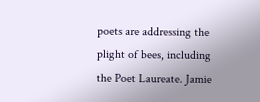poets are addressing the plight of bees, including the Poet Laureate. Jamie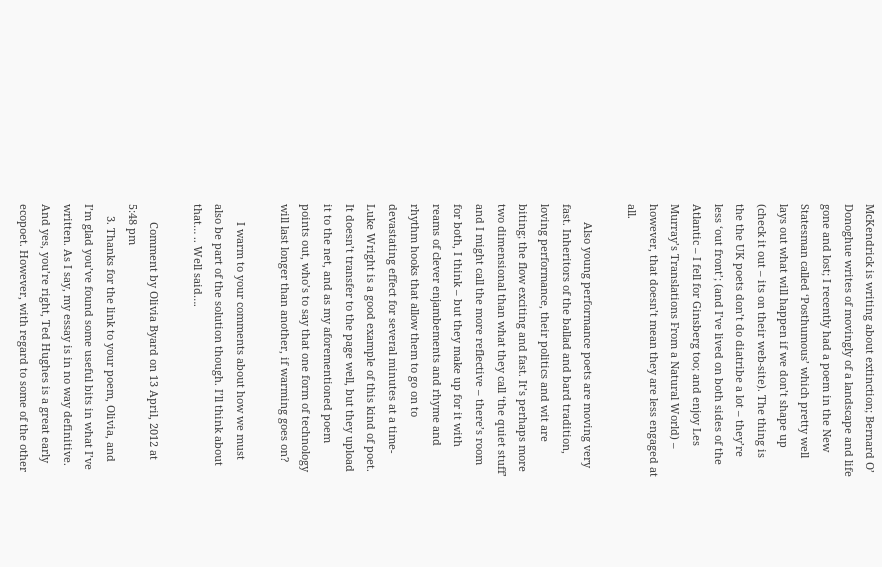McKendrick is writing about extinction; Bernard O’ Donoghue writes of movingly of a landscape and life gone and lost; I recently had a poem in the New Statesman called ‘Posthumous’ which pretty well lays out what will happen if we don’t shape up (check it out – its on their web-site). The thing is the the UK poets don’t do diatribe a lot – they’re less ‘out front’; (and I’ve lived on both sides of the Atlantic – I fell for Ginsberg too; and enjoy Les Murray’s Translations From a Natural World) – however, that doesn’t mean they are less engaged at all.

      Also young performance poets are moving very fast. Inheritors of the ballad and bard tradition, loving performance, their politics and wit are biting; the flow exciting and fast. It’s perhaps more two dimensional than what they call ‘the quiet stuff’ and I might call the more reflective – there’s room for both, I think – but they make up for it with reams of clever enjambements and rhyme and rhythm hooks that allow them to go on to devastating effect for several minutes at a time- Luke Wright is a good example of this kind of poet. It doesn’t transfer to the page well, but they upload it to the net, and as my aforementioned poem points out, who’s to say that one form of technology will last longer than another, if warming goes on?

      I warm to your comments about how we must also be part of the solution though. I’ll think about that… .. Well said….

      Comment by Olivia Byard on 13 April, 2012 at 5:48 pm
    3. Thanks for the link to your poem, Olivia, and I’m glad you’ve found some useful bits in what I’ve written. As I say, my essay is in no way definitive. And yes, you’re right, Ted Hughes is a great early ecopoet. However, with regard to some of the other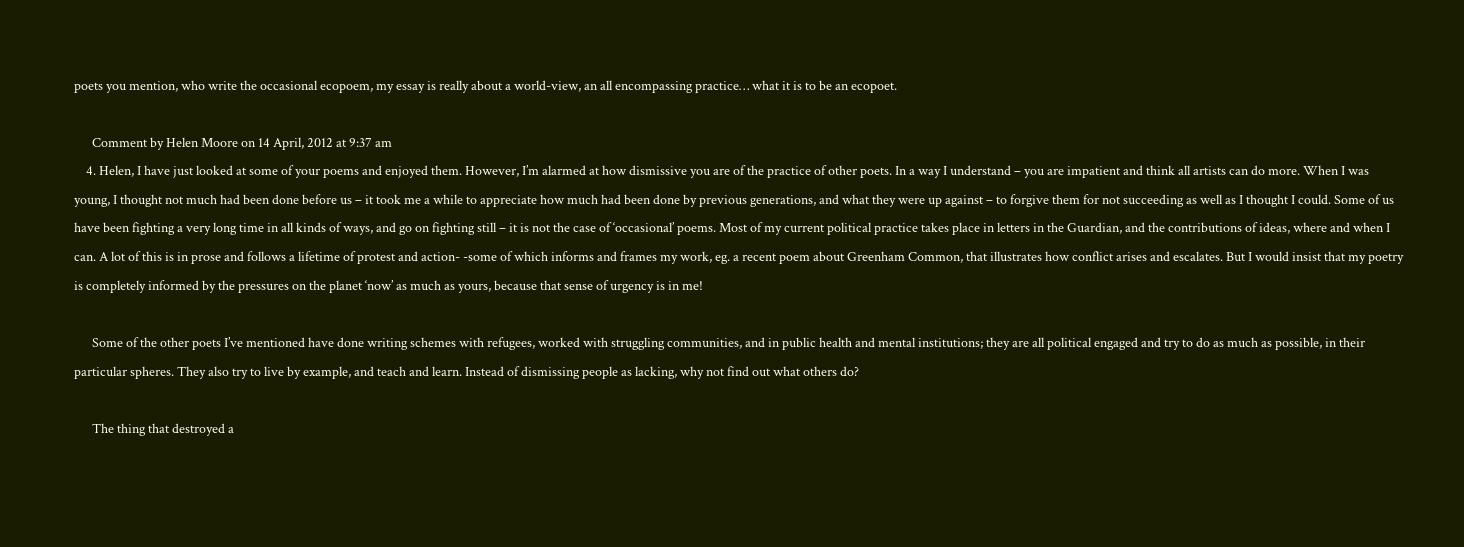poets you mention, who write the occasional ecopoem, my essay is really about a world-view, an all encompassing practice… what it is to be an ecopoet.

      Comment by Helen Moore on 14 April, 2012 at 9:37 am
    4. Helen, I have just looked at some of your poems and enjoyed them. However, I’m alarmed at how dismissive you are of the practice of other poets. In a way I understand – you are impatient and think all artists can do more. When I was young, I thought not much had been done before us – it took me a while to appreciate how much had been done by previous generations, and what they were up against – to forgive them for not succeeding as well as I thought I could. Some of us have been fighting a very long time in all kinds of ways, and go on fighting still – it is not the case of ‘occasional’ poems. Most of my current political practice takes place in letters in the Guardian, and the contributions of ideas, where and when I can. A lot of this is in prose and follows a lifetime of protest and action- -some of which informs and frames my work, eg. a recent poem about Greenham Common, that illustrates how conflict arises and escalates. But I would insist that my poetry is completely informed by the pressures on the planet ‘now’ as much as yours, because that sense of urgency is in me!

      Some of the other poets I’ve mentioned have done writing schemes with refugees, worked with struggling communities, and in public health and mental institutions; they are all political engaged and try to do as much as possible, in their particular spheres. They also try to live by example, and teach and learn. Instead of dismissing people as lacking, why not find out what others do?

      The thing that destroyed a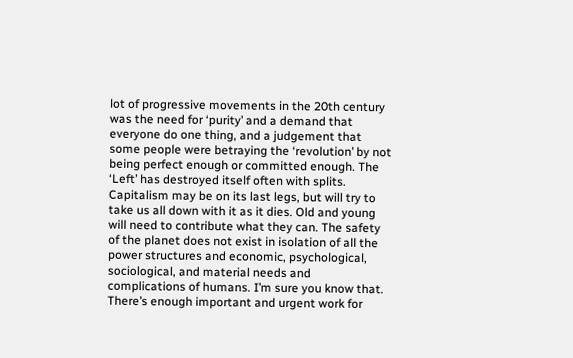lot of progressive movements in the 20th century was the need for ‘purity’ and a demand that everyone do one thing, and a judgement that some people were betraying the ‘revolution’ by not being perfect enough or committed enough. The ‘Left’ has destroyed itself often with splits. Capitalism may be on its last legs, but will try to take us all down with it as it dies. Old and young will need to contribute what they can. The safety of the planet does not exist in isolation of all the power structures and economic, psychological, sociological, and material needs and complications of humans. I’m sure you know that. There’s enough important and urgent work for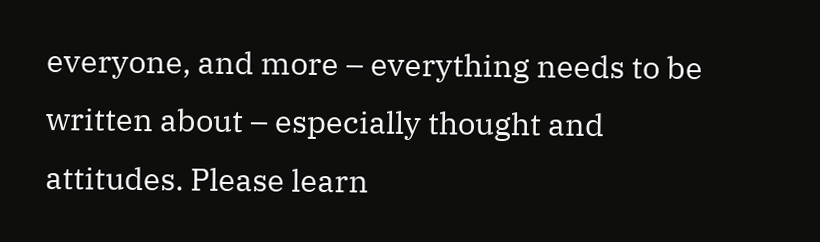everyone, and more – everything needs to be written about – especially thought and attitudes. Please learn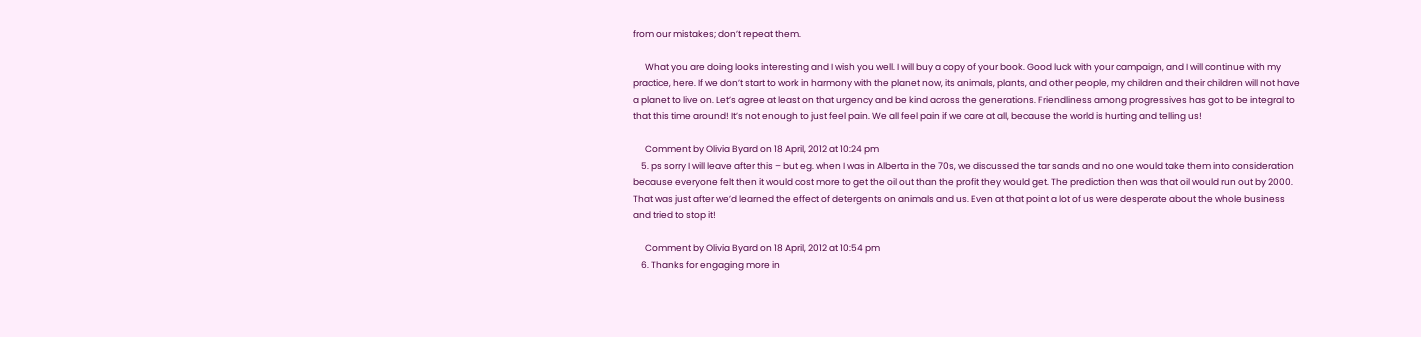from our mistakes; don’t repeat them.

      What you are doing looks interesting and I wish you well. I will buy a copy of your book. Good luck with your campaign, and I will continue with my practice, here. If we don’t start to work in harmony with the planet now, its animals, plants, and other people, my children and their children will not have a planet to live on. Let’s agree at least on that urgency and be kind across the generations. Friendliness among progressives has got to be integral to that this time around! It’s not enough to just feel pain. We all feel pain if we care at all, because the world is hurting and telling us!

      Comment by Olivia Byard on 18 April, 2012 at 10:24 pm
    5. ps sorry I will leave after this – but eg. when I was in Alberta in the 70s, we discussed the tar sands and no one would take them into consideration because everyone felt then it would cost more to get the oil out than the profit they would get. The prediction then was that oil would run out by 2000. That was just after we’d learned the effect of detergents on animals and us. Even at that point a lot of us were desperate about the whole business and tried to stop it!

      Comment by Olivia Byard on 18 April, 2012 at 10:54 pm
    6. Thanks for engaging more in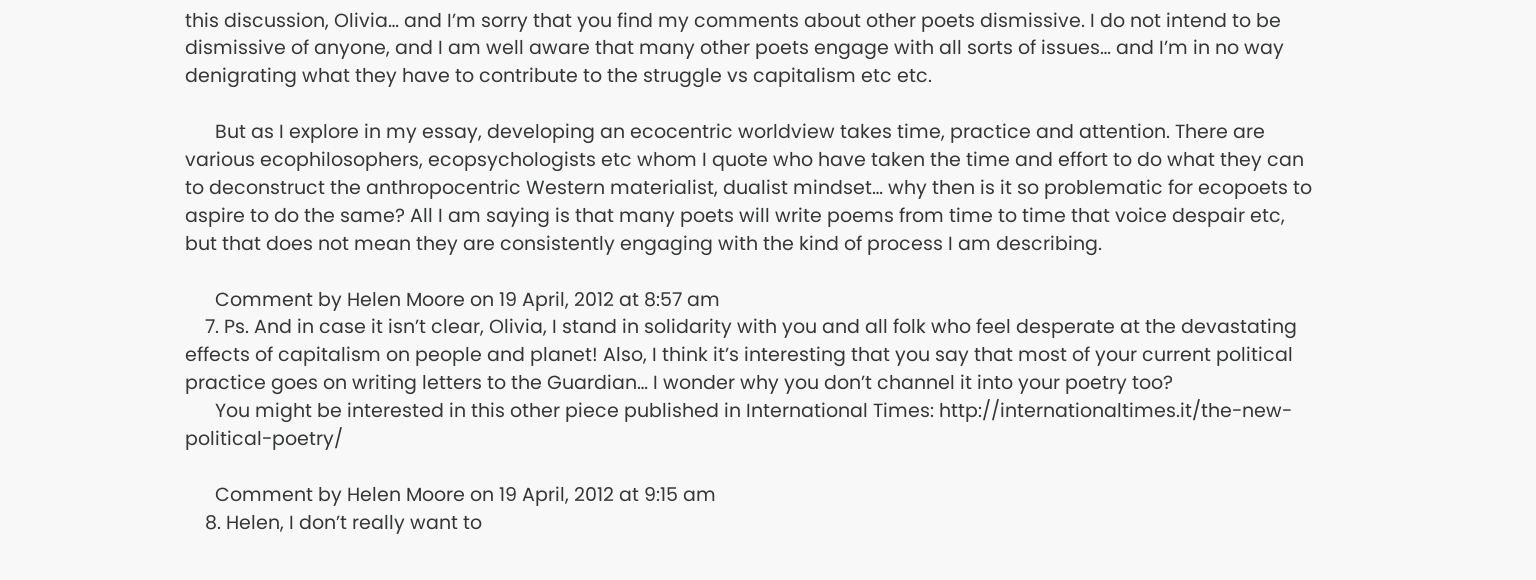this discussion, Olivia… and I’m sorry that you find my comments about other poets dismissive. I do not intend to be dismissive of anyone, and I am well aware that many other poets engage with all sorts of issues… and I’m in no way denigrating what they have to contribute to the struggle vs capitalism etc etc.

      But as I explore in my essay, developing an ecocentric worldview takes time, practice and attention. There are various ecophilosophers, ecopsychologists etc whom I quote who have taken the time and effort to do what they can to deconstruct the anthropocentric Western materialist, dualist mindset… why then is it so problematic for ecopoets to aspire to do the same? All I am saying is that many poets will write poems from time to time that voice despair etc, but that does not mean they are consistently engaging with the kind of process I am describing.

      Comment by Helen Moore on 19 April, 2012 at 8:57 am
    7. Ps. And in case it isn’t clear, Olivia, I stand in solidarity with you and all folk who feel desperate at the devastating effects of capitalism on people and planet! Also, I think it’s interesting that you say that most of your current political practice goes on writing letters to the Guardian… I wonder why you don’t channel it into your poetry too?
      You might be interested in this other piece published in International Times: http://internationaltimes.it/the-new-political-poetry/

      Comment by Helen Moore on 19 April, 2012 at 9:15 am
    8. Helen, I don’t really want to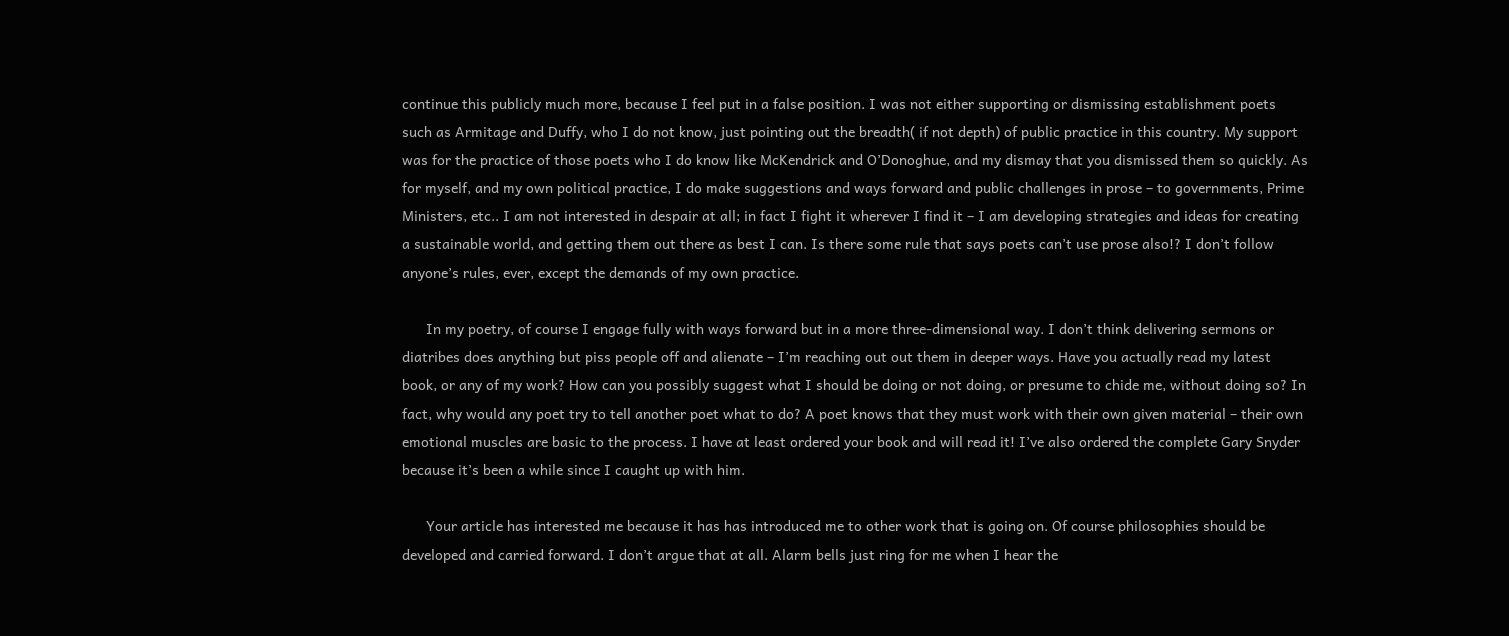continue this publicly much more, because I feel put in a false position. I was not either supporting or dismissing establishment poets such as Armitage and Duffy, who I do not know, just pointing out the breadth( if not depth) of public practice in this country. My support was for the practice of those poets who I do know like McKendrick and O’Donoghue, and my dismay that you dismissed them so quickly. As for myself, and my own political practice, I do make suggestions and ways forward and public challenges in prose – to governments, Prime Ministers, etc.. I am not interested in despair at all; in fact I fight it wherever I find it – I am developing strategies and ideas for creating a sustainable world, and getting them out there as best I can. Is there some rule that says poets can’t use prose also!? I don’t follow anyone’s rules, ever, except the demands of my own practice.

      In my poetry, of course I engage fully with ways forward but in a more three-dimensional way. I don’t think delivering sermons or diatribes does anything but piss people off and alienate – I’m reaching out out them in deeper ways. Have you actually read my latest book, or any of my work? How can you possibly suggest what I should be doing or not doing, or presume to chide me, without doing so? In fact, why would any poet try to tell another poet what to do? A poet knows that they must work with their own given material – their own emotional muscles are basic to the process. I have at least ordered your book and will read it! I’ve also ordered the complete Gary Snyder because it’s been a while since I caught up with him.

      Your article has interested me because it has has introduced me to other work that is going on. Of course philosophies should be developed and carried forward. I don’t argue that at all. Alarm bells just ring for me when I hear the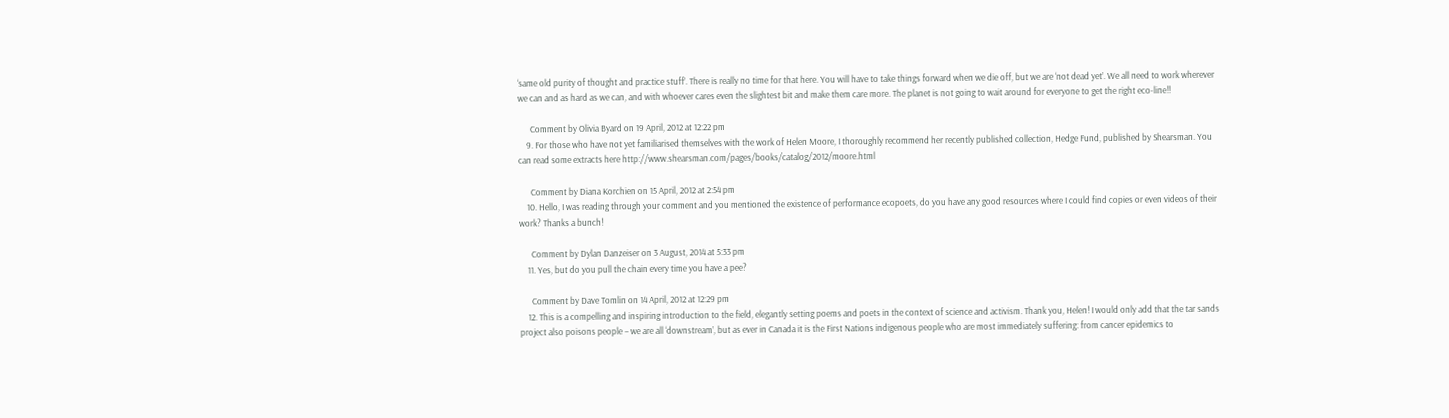‘same old purity of thought and practice stuff’. There is really no time for that here. You will have to take things forward when we die off, but we are ‘not dead yet’. We all need to work wherever we can and as hard as we can, and with whoever cares even the slightest bit and make them care more. The planet is not going to wait around for everyone to get the right eco-line!!

      Comment by Olivia Byard on 19 April, 2012 at 12:22 pm
    9. For those who have not yet familiarised themselves with the work of Helen Moore, I thoroughly recommend her recently published collection, Hedge Fund, published by Shearsman. You can read some extracts here http://www.shearsman.com/pages/books/catalog/2012/moore.html

      Comment by Diana Korchien on 15 April, 2012 at 2:54 pm
    10. Hello, I was reading through your comment and you mentioned the existence of performance ecopoets, do you have any good resources where I could find copies or even videos of their work? Thanks a bunch!

      Comment by Dylan Danzeiser on 3 August, 2014 at 5:33 pm
    11. Yes, but do you pull the chain every time you have a pee?

      Comment by Dave Tomlin on 14 April, 2012 at 12:29 pm
    12. This is a compelling and inspiring introduction to the field, elegantly setting poems and poets in the context of science and activism. Thank you, Helen! I would only add that the tar sands project also poisons people – we are all ‘downstream’, but as ever in Canada it is the First Nations indigenous people who are most immediately suffering: from cancer epidemics to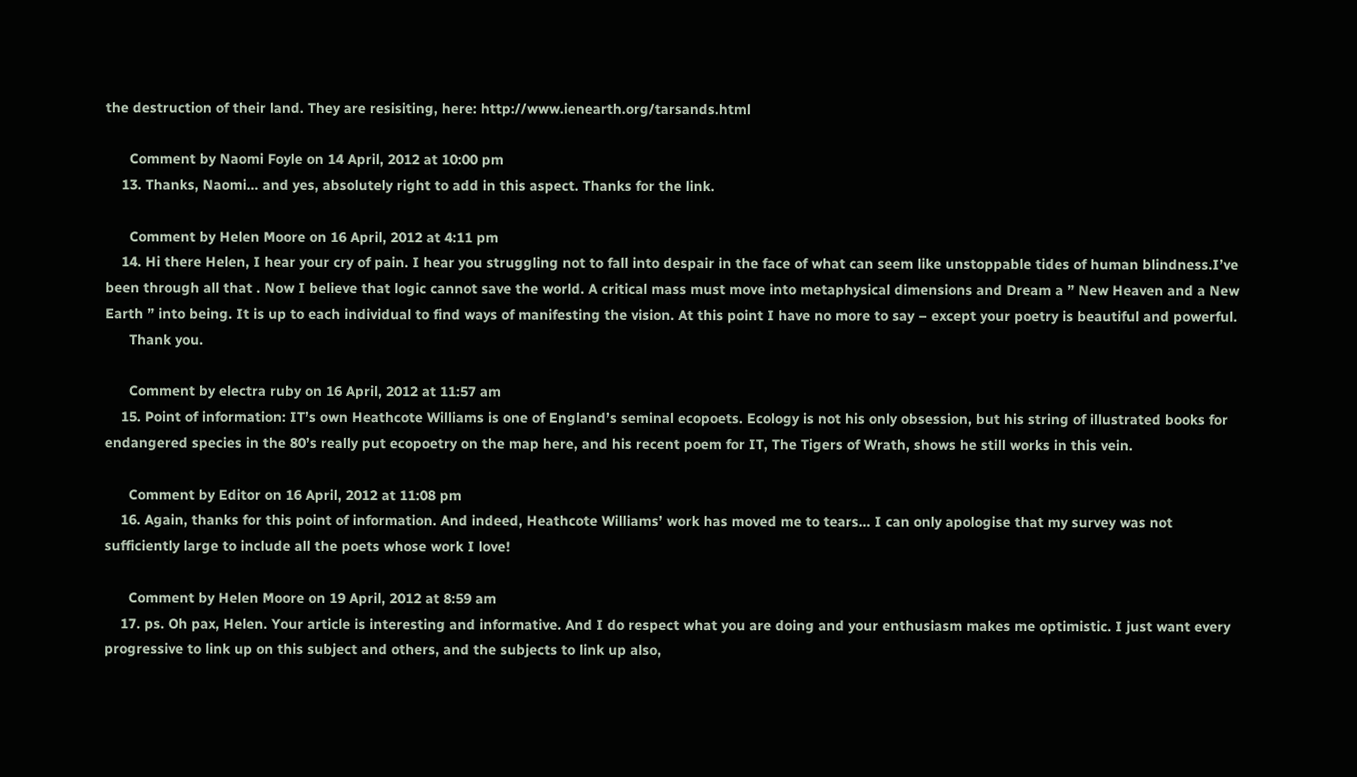the destruction of their land. They are resisiting, here: http://www.ienearth.org/tarsands.html

      Comment by Naomi Foyle on 14 April, 2012 at 10:00 pm
    13. Thanks, Naomi… and yes, absolutely right to add in this aspect. Thanks for the link.

      Comment by Helen Moore on 16 April, 2012 at 4:11 pm
    14. Hi there Helen, I hear your cry of pain. I hear you struggling not to fall into despair in the face of what can seem like unstoppable tides of human blindness.I’ve been through all that . Now I believe that logic cannot save the world. A critical mass must move into metaphysical dimensions and Dream a ” New Heaven and a New Earth ” into being. It is up to each individual to find ways of manifesting the vision. At this point I have no more to say – except your poetry is beautiful and powerful.
      Thank you.

      Comment by electra ruby on 16 April, 2012 at 11:57 am
    15. Point of information: IT’s own Heathcote Williams is one of England’s seminal ecopoets. Ecology is not his only obsession, but his string of illustrated books for endangered species in the 80’s really put ecopoetry on the map here, and his recent poem for IT, The Tigers of Wrath, shows he still works in this vein.

      Comment by Editor on 16 April, 2012 at 11:08 pm
    16. Again, thanks for this point of information. And indeed, Heathcote Williams’ work has moved me to tears… I can only apologise that my survey was not sufficiently large to include all the poets whose work I love!

      Comment by Helen Moore on 19 April, 2012 at 8:59 am
    17. ps. Oh pax, Helen. Your article is interesting and informative. And I do respect what you are doing and your enthusiasm makes me optimistic. I just want every progressive to link up on this subject and others, and the subjects to link up also,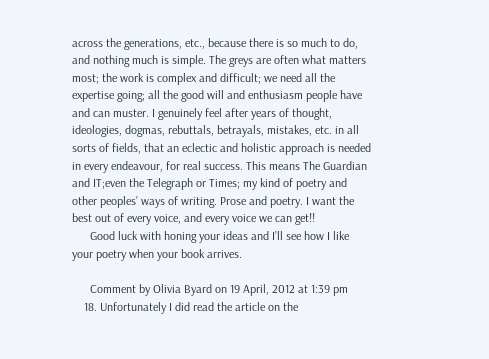across the generations, etc., because there is so much to do, and nothing much is simple. The greys are often what matters most; the work is complex and difficult; we need all the expertise going; all the good will and enthusiasm people have and can muster. I genuinely feel after years of thought, ideologies, dogmas, rebuttals, betrayals, mistakes, etc. in all sorts of fields, that an eclectic and holistic approach is needed in every endeavour, for real success. This means The Guardian and IT;even the Telegraph or Times; my kind of poetry and other peoples’ ways of writing. Prose and poetry. I want the best out of every voice, and every voice we can get!!
      Good luck with honing your ideas and I’ll see how I like your poetry when your book arrives.

      Comment by Olivia Byard on 19 April, 2012 at 1:39 pm
    18. Unfortunately I did read the article on the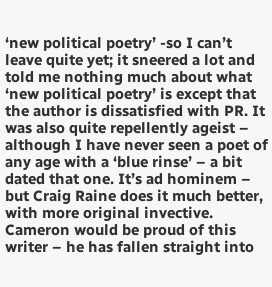‘new political poetry’ -so I can’t leave quite yet; it sneered a lot and told me nothing much about what ‘new political poetry’ is except that the author is dissatisfied with PR. It was also quite repellently ageist – although I have never seen a poet of any age with a ‘blue rinse’ – a bit dated that one. It’s ad hominem – but Craig Raine does it much better, with more original invective. Cameron would be proud of this writer – he has fallen straight into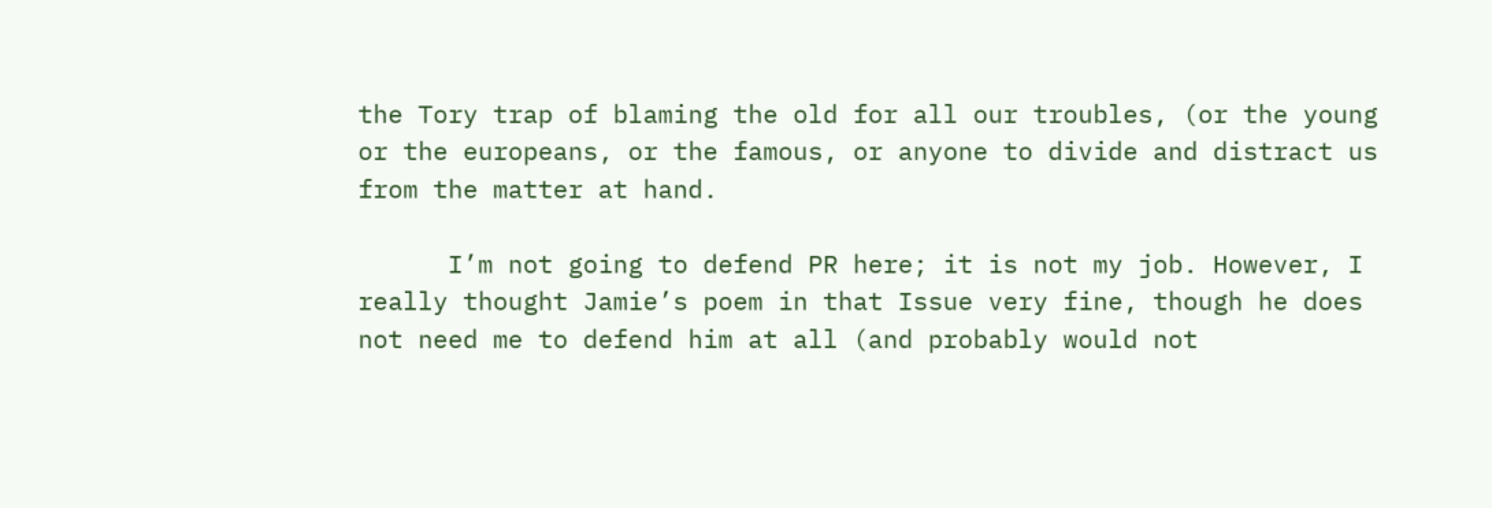the Tory trap of blaming the old for all our troubles, (or the young or the europeans, or the famous, or anyone to divide and distract us from the matter at hand.

      I’m not going to defend PR here; it is not my job. However, I really thought Jamie’s poem in that Issue very fine, though he does not need me to defend him at all (and probably would not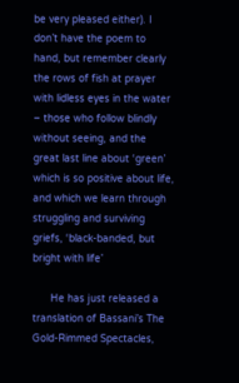be very pleased either). I don’t have the poem to hand, but remember clearly the rows of fish at prayer with lidless eyes in the water – those who follow blindly without seeing, and the great last line about ‘green’ which is so positive about life, and which we learn through struggling and surviving griefs, ‘black-banded, but bright with life’

      He has just released a translation of Bassani’s The Gold-Rimmed Spectacles,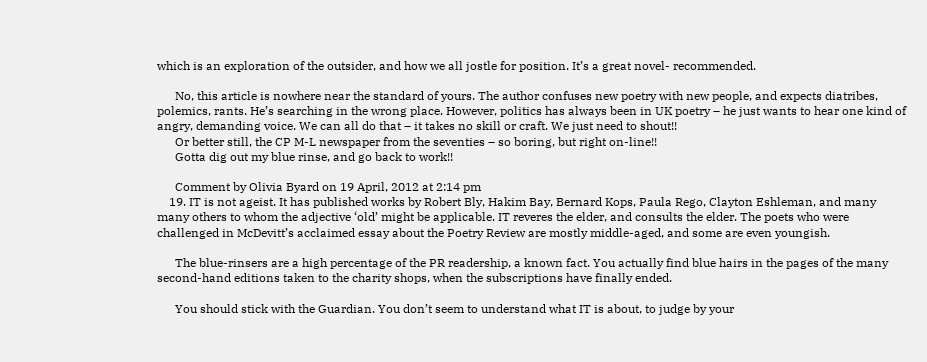which is an exploration of the outsider, and how we all jostle for position. It’s a great novel- recommended.

      No, this article is nowhere near the standard of yours. The author confuses new poetry with new people, and expects diatribes, polemics, rants. He’s searching in the wrong place. However, politics has always been in UK poetry – he just wants to hear one kind of angry, demanding voice. We can all do that – it takes no skill or craft. We just need to shout!!
      Or better still, the CP M-L newspaper from the seventies – so boring, but right on-line!!
      Gotta dig out my blue rinse, and go back to work!!

      Comment by Olivia Byard on 19 April, 2012 at 2:14 pm
    19. IT is not ageist. It has published works by Robert Bly, Hakim Bay, Bernard Kops, Paula Rego, Clayton Eshleman, and many many others to whom the adjective ‘old’ might be applicable. IT reveres the elder, and consults the elder. The poets who were challenged in McDevitt’s acclaimed essay about the Poetry Review are mostly middle-aged, and some are even youngish.

      The blue-rinsers are a high percentage of the PR readership, a known fact. You actually find blue hairs in the pages of the many second-hand editions taken to the charity shops, when the subscriptions have finally ended.

      You should stick with the Guardian. You don’t seem to understand what IT is about, to judge by your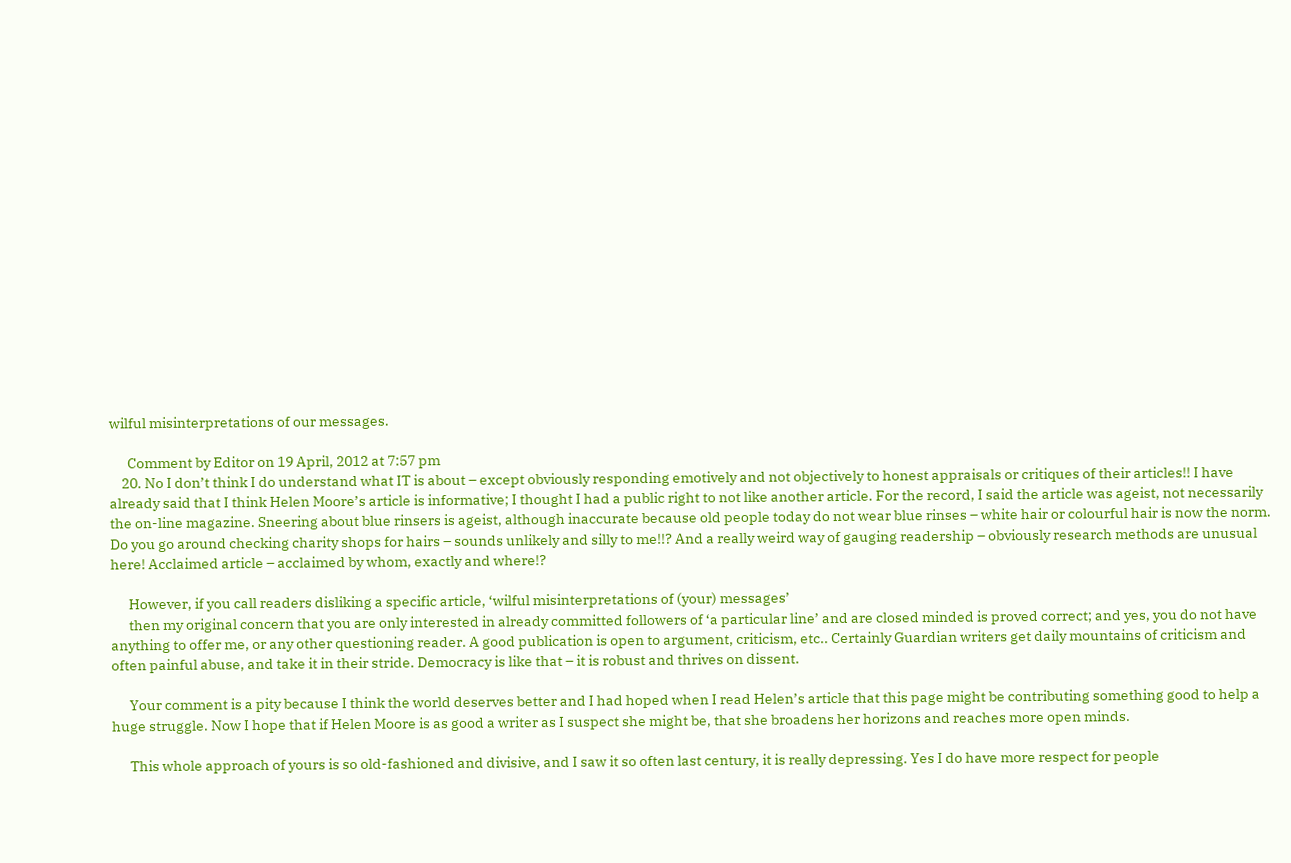wilful misinterpretations of our messages.

      Comment by Editor on 19 April, 2012 at 7:57 pm
    20. No I don’t think I do understand what IT is about – except obviously responding emotively and not objectively to honest appraisals or critiques of their articles!! I have already said that I think Helen Moore’s article is informative; I thought I had a public right to not like another article. For the record, I said the article was ageist, not necessarily the on-line magazine. Sneering about blue rinsers is ageist, although inaccurate because old people today do not wear blue rinses – white hair or colourful hair is now the norm. Do you go around checking charity shops for hairs – sounds unlikely and silly to me!!? And a really weird way of gauging readership – obviously research methods are unusual here! Acclaimed article – acclaimed by whom, exactly and where!?

      However, if you call readers disliking a specific article, ‘wilful misinterpretations of (your) messages’
      then my original concern that you are only interested in already committed followers of ‘a particular line’ and are closed minded is proved correct; and yes, you do not have anything to offer me, or any other questioning reader. A good publication is open to argument, criticism, etc.. Certainly Guardian writers get daily mountains of criticism and often painful abuse, and take it in their stride. Democracy is like that – it is robust and thrives on dissent.

      Your comment is a pity because I think the world deserves better and I had hoped when I read Helen’s article that this page might be contributing something good to help a huge struggle. Now I hope that if Helen Moore is as good a writer as I suspect she might be, that she broadens her horizons and reaches more open minds.

      This whole approach of yours is so old-fashioned and divisive, and I saw it so often last century, it is really depressing. Yes I do have more respect for people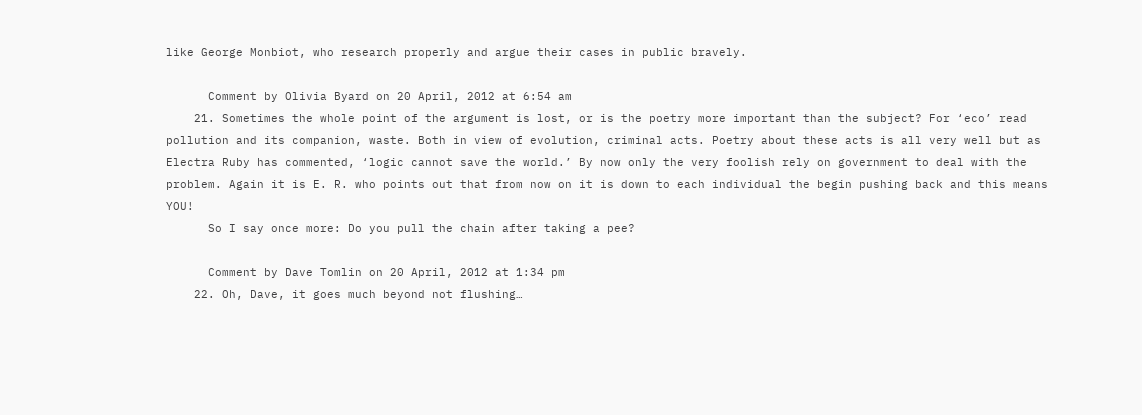like George Monbiot, who research properly and argue their cases in public bravely.

      Comment by Olivia Byard on 20 April, 2012 at 6:54 am
    21. Sometimes the whole point of the argument is lost, or is the poetry more important than the subject? For ‘eco’ read pollution and its companion, waste. Both in view of evolution, criminal acts. Poetry about these acts is all very well but as Electra Ruby has commented, ‘logic cannot save the world.’ By now only the very foolish rely on government to deal with the problem. Again it is E. R. who points out that from now on it is down to each individual the begin pushing back and this means YOU!
      So I say once more: Do you pull the chain after taking a pee?

      Comment by Dave Tomlin on 20 April, 2012 at 1:34 pm
    22. Oh, Dave, it goes much beyond not flushing…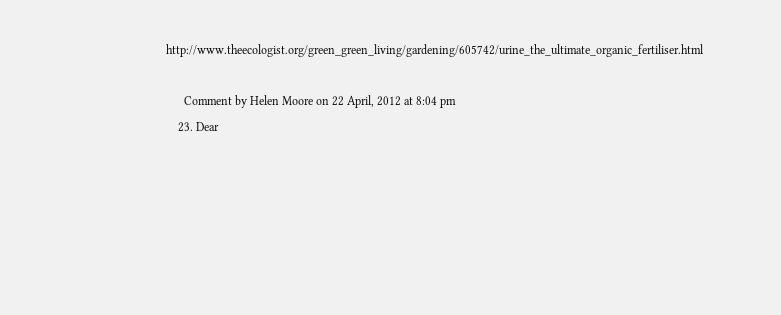http://www.theecologist.org/green_green_living/gardening/605742/urine_the_ultimate_organic_fertiliser.html

      Comment by Helen Moore on 22 April, 2012 at 8:04 pm
    23. Dear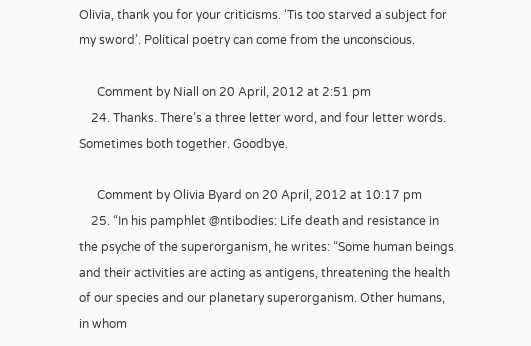Olivia, thank you for your criticisms. ‘Tis too starved a subject for my sword’. Political poetry can come from the unconscious.

      Comment by Niall on 20 April, 2012 at 2:51 pm
    24. Thanks. There’s a three letter word, and four letter words. Sometimes both together. Goodbye.

      Comment by Olivia Byard on 20 April, 2012 at 10:17 pm
    25. “In his pamphlet @ntibodies: Life death and resistance in the psyche of the superorganism, he writes: “Some human beings and their activities are acting as antigens, threatening the health of our species and our planetary superorganism. Other humans, in whom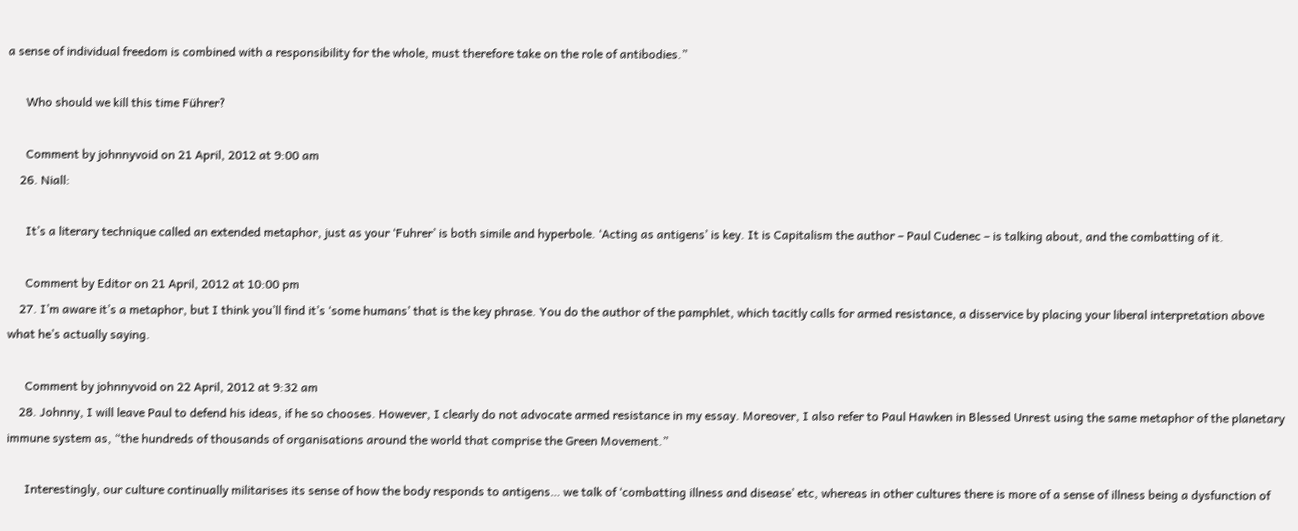a sense of individual freedom is combined with a responsibility for the whole, must therefore take on the role of antibodies.”

      Who should we kill this time Führer?

      Comment by johnnyvoid on 21 April, 2012 at 9:00 am
    26. Niall:

      It’s a literary technique called an extended metaphor, just as your ‘Fuhrer’ is both simile and hyperbole. ‘Acting as antigens’ is key. It is Capitalism the author – Paul Cudenec – is talking about, and the combatting of it.

      Comment by Editor on 21 April, 2012 at 10:00 pm
    27. I’m aware it’s a metaphor, but I think you’ll find it’s ‘some humans’ that is the key phrase. You do the author of the pamphlet, which tacitly calls for armed resistance, a disservice by placing your liberal interpretation above what he’s actually saying.

      Comment by johnnyvoid on 22 April, 2012 at 9:32 am
    28. Johnny, I will leave Paul to defend his ideas, if he so chooses. However, I clearly do not advocate armed resistance in my essay. Moreover, I also refer to Paul Hawken in Blessed Unrest using the same metaphor of the planetary immune system as, “the hundreds of thousands of organisations around the world that comprise the Green Movement.”

      Interestingly, our culture continually militarises its sense of how the body responds to antigens… we talk of ‘combatting illness and disease’ etc, whereas in other cultures there is more of a sense of illness being a dysfunction of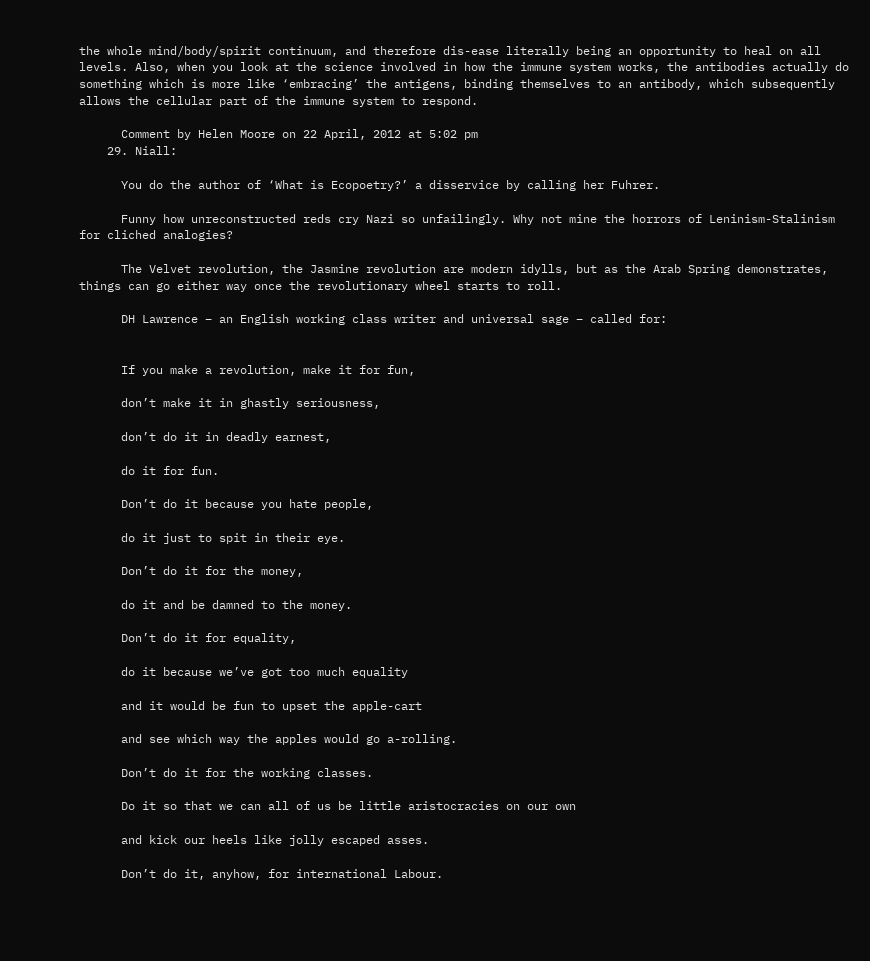the whole mind/body/spirit continuum, and therefore dis-ease literally being an opportunity to heal on all levels. Also, when you look at the science involved in how the immune system works, the antibodies actually do something which is more like ‘embracing’ the antigens, binding themselves to an antibody, which subsequently allows the cellular part of the immune system to respond.

      Comment by Helen Moore on 22 April, 2012 at 5:02 pm
    29. Niall:

      You do the author of ‘What is Ecopoetry?’ a disservice by calling her Fuhrer.

      Funny how unreconstructed reds cry Nazi so unfailingly. Why not mine the horrors of Leninism-Stalinism for cliched analogies?

      The Velvet revolution, the Jasmine revolution are modern idylls, but as the Arab Spring demonstrates, things can go either way once the revolutionary wheel starts to roll.

      DH Lawrence – an English working class writer and universal sage – called for:


      If you make a revolution, make it for fun,

      don’t make it in ghastly seriousness,

      don’t do it in deadly earnest,

      do it for fun.

      Don’t do it because you hate people,

      do it just to spit in their eye.

      Don’t do it for the money,

      do it and be damned to the money.

      Don’t do it for equality,

      do it because we’ve got too much equality

      and it would be fun to upset the apple-cart

      and see which way the apples would go a-rolling.

      Don’t do it for the working classes.

      Do it so that we can all of us be little aristocracies on our own

      and kick our heels like jolly escaped asses.

      Don’t do it, anyhow, for international Labour.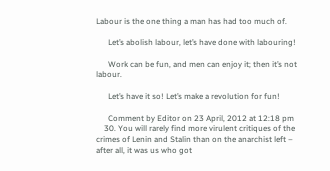Labour is the one thing a man has had too much of.

      Let’s abolish labour, let’s have done with labouring!

      Work can be fun, and men can enjoy it; then it’s not labour.

      Let’s have it so! Let’s make a revolution for fun!

      Comment by Editor on 23 April, 2012 at 12:18 pm
    30. You will rarely find more virulent critiques of the crimes of Lenin and Stalin than on the anarchist left – after all, it was us who got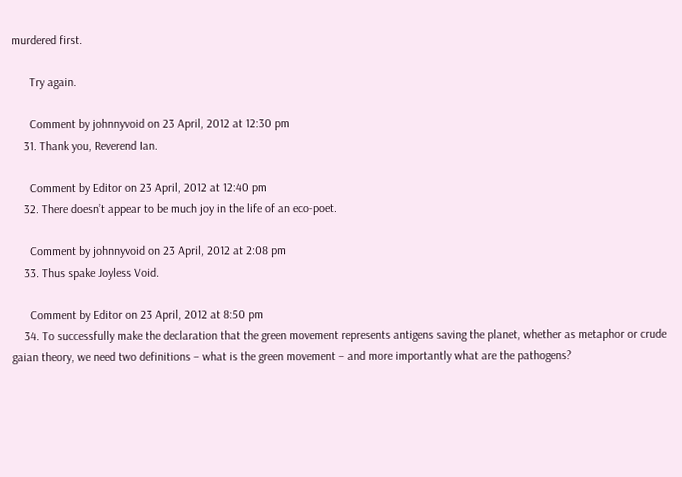murdered first.

      Try again.

      Comment by johnnyvoid on 23 April, 2012 at 12:30 pm
    31. Thank you, Reverend Ian.

      Comment by Editor on 23 April, 2012 at 12:40 pm
    32. There doesn’t appear to be much joy in the life of an eco-poet.

      Comment by johnnyvoid on 23 April, 2012 at 2:08 pm
    33. Thus spake Joyless Void.

      Comment by Editor on 23 April, 2012 at 8:50 pm
    34. To successfully make the declaration that the green movement represents antigens saving the planet, whether as metaphor or crude gaian theory, we need two definitions – what is the green movement – and more importantly what are the pathogens?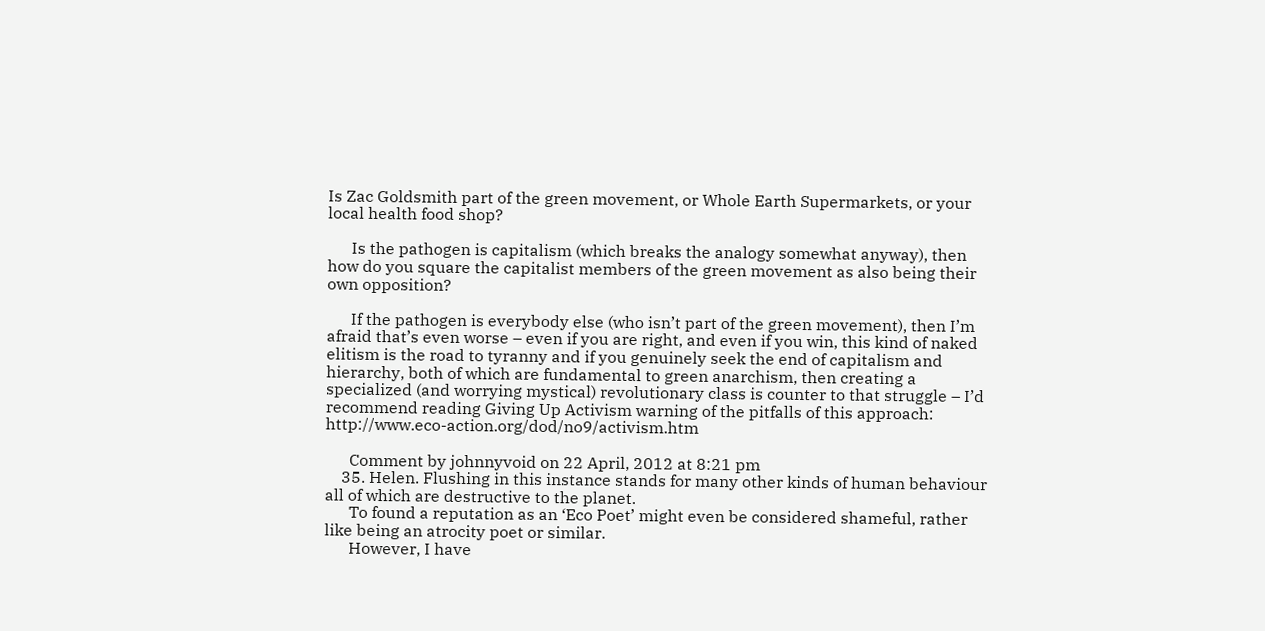Is Zac Goldsmith part of the green movement, or Whole Earth Supermarkets, or your local health food shop?

      Is the pathogen is capitalism (which breaks the analogy somewhat anyway), then how do you square the capitalist members of the green movement as also being their own opposition?

      If the pathogen is everybody else (who isn’t part of the green movement), then I’m afraid that’s even worse – even if you are right, and even if you win, this kind of naked elitism is the road to tyranny and if you genuinely seek the end of capitalism and hierarchy, both of which are fundamental to green anarchism, then creating a specialized (and worrying mystical) revolutionary class is counter to that struggle – I’d recommend reading Giving Up Activism warning of the pitfalls of this approach: http://www.eco-action.org/dod/no9/activism.htm

      Comment by johnnyvoid on 22 April, 2012 at 8:21 pm
    35. Helen. Flushing in this instance stands for many other kinds of human behaviour all of which are destructive to the planet.
      To found a reputation as an ‘Eco Poet’ might even be considered shameful, rather like being an atrocity poet or similar.
      However, I have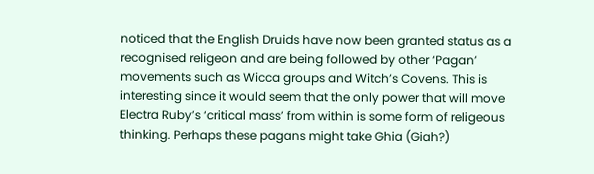noticed that the English Druids have now been granted status as a recognised religeon and are being followed by other ‘Pagan’ movements such as Wicca groups and Witch’s Covens. This is interesting since it would seem that the only power that will move Electra Ruby’s ‘critical mass’ from within is some form of religeous thinking. Perhaps these pagans might take Ghia (Giah?)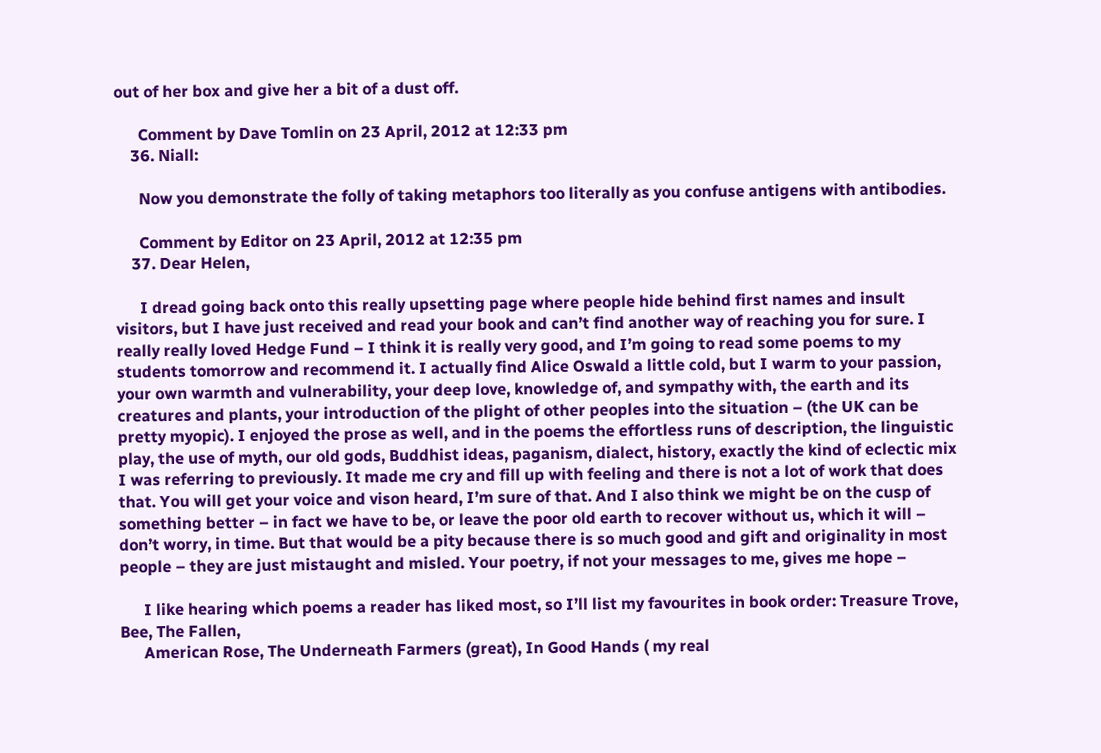out of her box and give her a bit of a dust off.

      Comment by Dave Tomlin on 23 April, 2012 at 12:33 pm
    36. Niall:

      Now you demonstrate the folly of taking metaphors too literally as you confuse antigens with antibodies.

      Comment by Editor on 23 April, 2012 at 12:35 pm
    37. Dear Helen,

      I dread going back onto this really upsetting page where people hide behind first names and insult visitors, but I have just received and read your book and can’t find another way of reaching you for sure. I really really loved Hedge Fund – I think it is really very good, and I’m going to read some poems to my students tomorrow and recommend it. I actually find Alice Oswald a little cold, but I warm to your passion, your own warmth and vulnerability, your deep love, knowledge of, and sympathy with, the earth and its creatures and plants, your introduction of the plight of other peoples into the situation – (the UK can be pretty myopic). I enjoyed the prose as well, and in the poems the effortless runs of description, the linguistic play, the use of myth, our old gods, Buddhist ideas, paganism, dialect, history, exactly the kind of eclectic mix I was referring to previously. It made me cry and fill up with feeling and there is not a lot of work that does that. You will get your voice and vison heard, I’m sure of that. And I also think we might be on the cusp of something better – in fact we have to be, or leave the poor old earth to recover without us, which it will – don’t worry, in time. But that would be a pity because there is so much good and gift and originality in most people – they are just mistaught and misled. Your poetry, if not your messages to me, gives me hope –

      I like hearing which poems a reader has liked most, so I’ll list my favourites in book order: Treasure Trove, Bee, The Fallen,
      American Rose, The Underneath Farmers (great), In Good Hands ( my real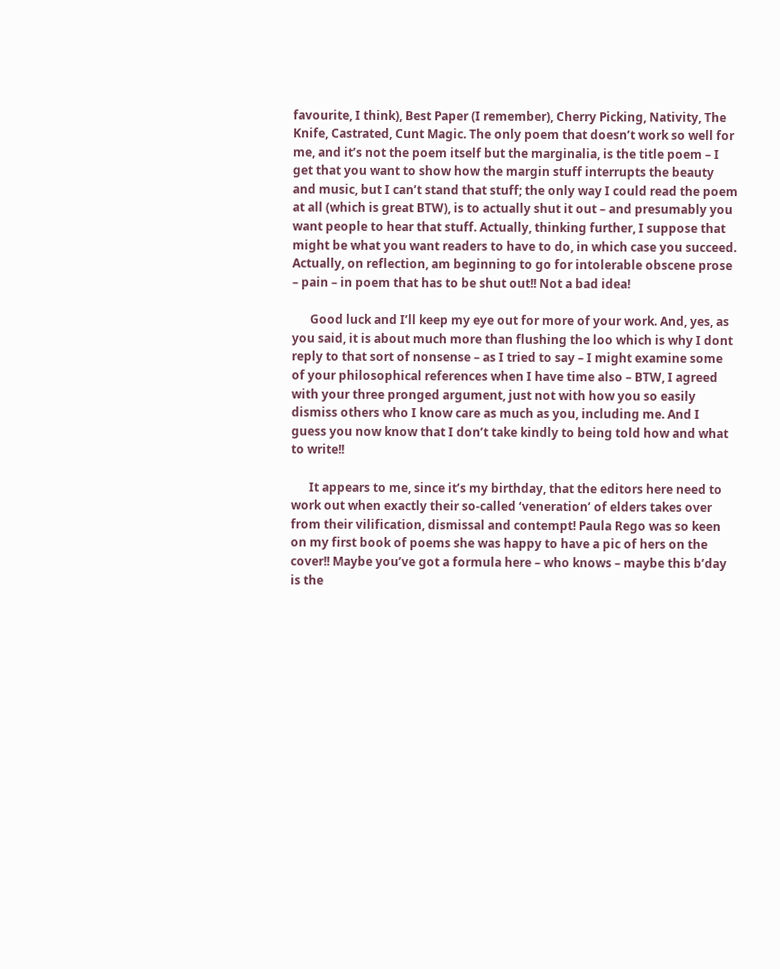favourite, I think), Best Paper (I remember), Cherry Picking, Nativity, The Knife, Castrated, Cunt Magic. The only poem that doesn’t work so well for me, and it’s not the poem itself but the marginalia, is the title poem – I get that you want to show how the margin stuff interrupts the beauty and music, but I can’t stand that stuff; the only way I could read the poem at all (which is great BTW), is to actually shut it out – and presumably you want people to hear that stuff. Actually, thinking further, I suppose that might be what you want readers to have to do, in which case you succeed. Actually, on reflection, am beginning to go for intolerable obscene prose – pain – in poem that has to be shut out!! Not a bad idea!

      Good luck and I’ll keep my eye out for more of your work. And, yes, as you said, it is about much more than flushing the loo which is why I dont reply to that sort of nonsense – as I tried to say – I might examine some of your philosophical references when I have time also – BTW, I agreed with your three pronged argument, just not with how you so easily dismiss others who I know care as much as you, including me. And I guess you now know that I don’t take kindly to being told how and what to write!!

      It appears to me, since it’s my birthday, that the editors here need to work out when exactly their so-called ‘veneration’ of elders takes over from their vilification, dismissal and contempt! Paula Rego was so keen on my first book of poems she was happy to have a pic of hers on the cover!! Maybe you’ve got a formula here – who knows – maybe this b’day is the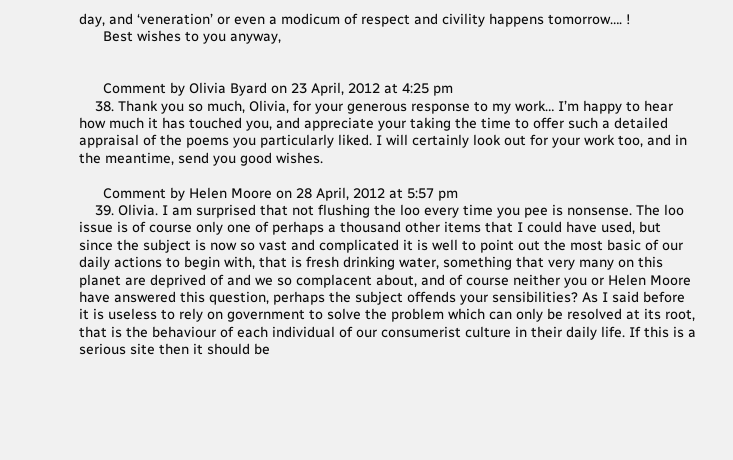day, and ‘veneration’ or even a modicum of respect and civility happens tomorrow…. !
      Best wishes to you anyway,


      Comment by Olivia Byard on 23 April, 2012 at 4:25 pm
    38. Thank you so much, Olivia, for your generous response to my work… I’m happy to hear how much it has touched you, and appreciate your taking the time to offer such a detailed appraisal of the poems you particularly liked. I will certainly look out for your work too, and in the meantime, send you good wishes.

      Comment by Helen Moore on 28 April, 2012 at 5:57 pm
    39. Olivia. I am surprised that not flushing the loo every time you pee is nonsense. The loo issue is of course only one of perhaps a thousand other items that I could have used, but since the subject is now so vast and complicated it is well to point out the most basic of our daily actions to begin with, that is fresh drinking water, something that very many on this planet are deprived of and we so complacent about, and of course neither you or Helen Moore have answered this question, perhaps the subject offends your sensibilities? As I said before it is useless to rely on government to solve the problem which can only be resolved at its root, that is the behaviour of each individual of our consumerist culture in their daily life. If this is a serious site then it should be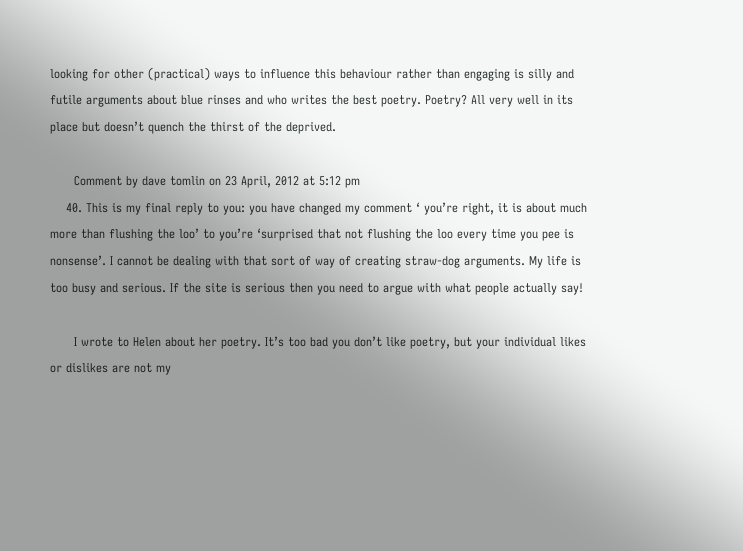looking for other (practical) ways to influence this behaviour rather than engaging is silly and futile arguments about blue rinses and who writes the best poetry. Poetry? All very well in its place but doesn’t quench the thirst of the deprived.

      Comment by dave tomlin on 23 April, 2012 at 5:12 pm
    40. This is my final reply to you: you have changed my comment ‘ you’re right, it is about much more than flushing the loo’ to you’re ‘surprised that not flushing the loo every time you pee is nonsense’. I cannot be dealing with that sort of way of creating straw-dog arguments. My life is too busy and serious. If the site is serious then you need to argue with what people actually say!

      I wrote to Helen about her poetry. It’s too bad you don’t like poetry, but your individual likes or dislikes are not my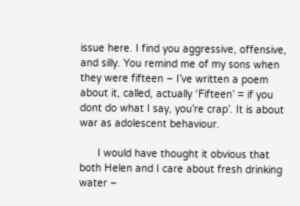issue here. I find you aggressive, offensive, and silly. You remind me of my sons when they were fifteen – I’ve written a poem about it, called, actually ‘Fifteen’ = if you dont do what I say, you’re crap’. It is about war as adolescent behaviour.

      I would have thought it obvious that both Helen and I care about fresh drinking water –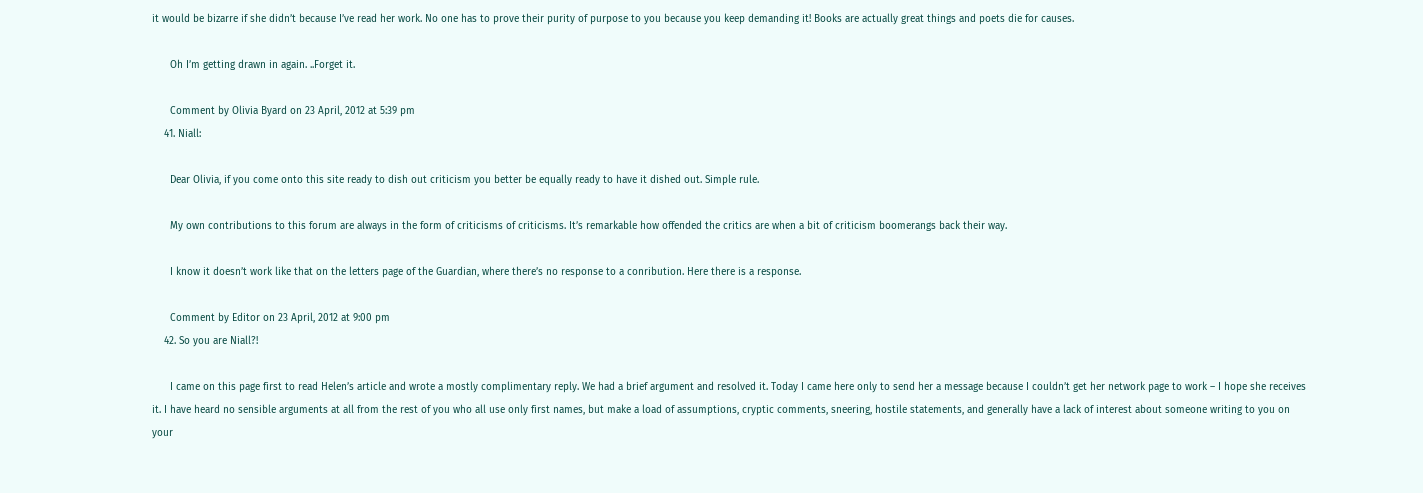it would be bizarre if she didn’t because I’ve read her work. No one has to prove their purity of purpose to you because you keep demanding it! Books are actually great things and poets die for causes.

      Oh I’m getting drawn in again. ..Forget it.

      Comment by Olivia Byard on 23 April, 2012 at 5:39 pm
    41. Niall:

      Dear Olivia, if you come onto this site ready to dish out criticism you better be equally ready to have it dished out. Simple rule.

      My own contributions to this forum are always in the form of criticisms of criticisms. It’s remarkable how offended the critics are when a bit of criticism boomerangs back their way.

      I know it doesn’t work like that on the letters page of the Guardian, where there’s no response to a conribution. Here there is a response.

      Comment by Editor on 23 April, 2012 at 9:00 pm
    42. So you are Niall?!

      I came on this page first to read Helen’s article and wrote a mostly complimentary reply. We had a brief argument and resolved it. Today I came here only to send her a message because I couldn’t get her network page to work – I hope she receives it. I have heard no sensible arguments at all from the rest of you who all use only first names, but make a load of assumptions, cryptic comments, sneering, hostile statements, and generally have a lack of interest about someone writing to you on your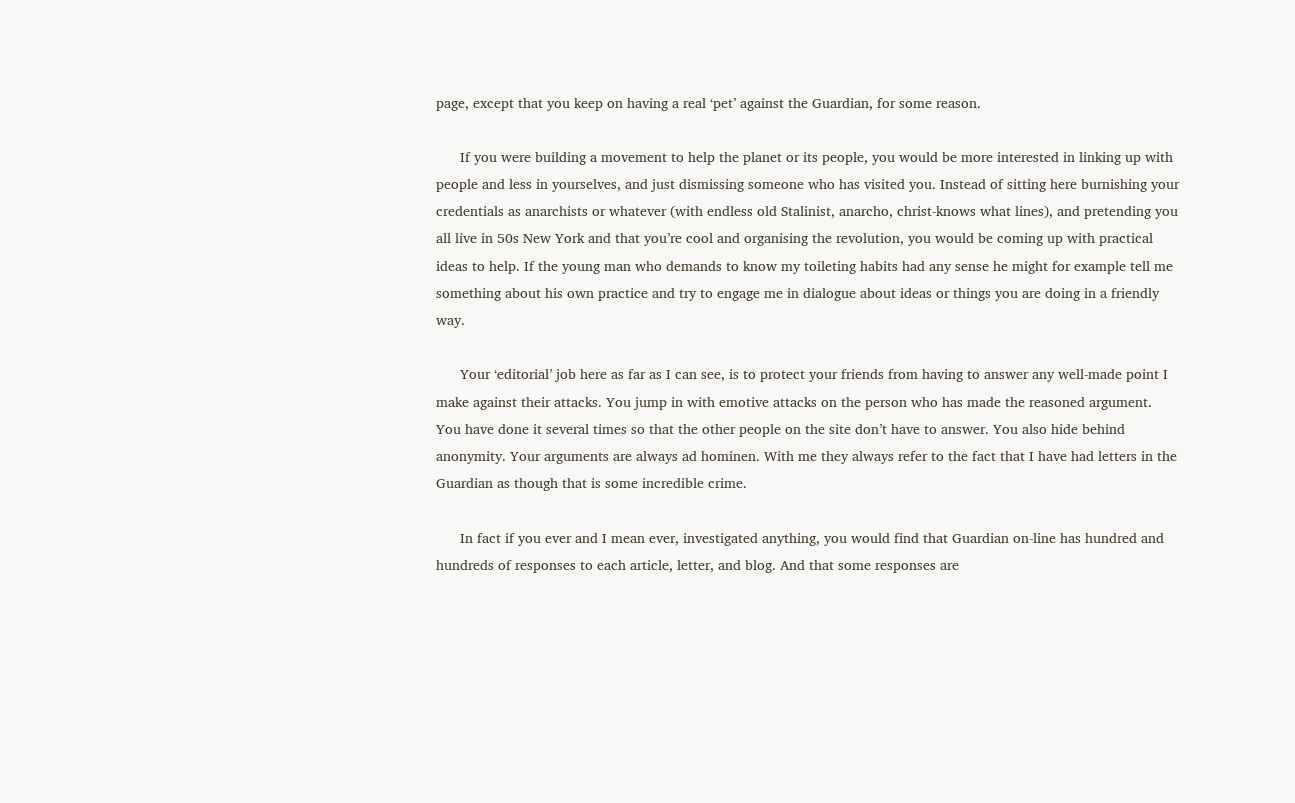page, except that you keep on having a real ‘pet’ against the Guardian, for some reason.

      If you were building a movement to help the planet or its people, you would be more interested in linking up with people and less in yourselves, and just dismissing someone who has visited you. Instead of sitting here burnishing your credentials as anarchists or whatever (with endless old Stalinist, anarcho, christ-knows what lines), and pretending you all live in 50s New York and that you’re cool and organising the revolution, you would be coming up with practical ideas to help. If the young man who demands to know my toileting habits had any sense he might for example tell me something about his own practice and try to engage me in dialogue about ideas or things you are doing in a friendly way.

      Your ‘editorial’ job here as far as I can see, is to protect your friends from having to answer any well-made point I make against their attacks. You jump in with emotive attacks on the person who has made the reasoned argument. You have done it several times so that the other people on the site don’t have to answer. You also hide behind anonymity. Your arguments are always ad hominen. With me they always refer to the fact that I have had letters in the Guardian as though that is some incredible crime.

      In fact if you ever and I mean ever, investigated anything, you would find that Guardian on-line has hundred and hundreds of responses to each article, letter, and blog. And that some responses are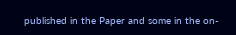published in the Paper and some in the on-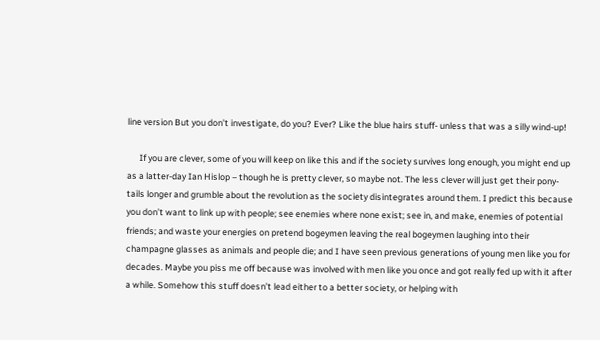line version But you don’t investigate, do you? Ever? Like the blue hairs stuff- unless that was a silly wind-up!

      If you are clever, some of you will keep on like this and if the society survives long enough, you might end up as a latter-day Ian Hislop – though he is pretty clever, so maybe not. The less clever will just get their pony-tails longer and grumble about the revolution as the society disintegrates around them. I predict this because you don’t want to link up with people; see enemies where none exist; see in, and make, enemies of potential friends; and waste your energies on pretend bogeymen leaving the real bogeymen laughing into their champagne glasses as animals and people die; and I have seen previous generations of young men like you for decades. Maybe you piss me off because was involved with men like you once and got really fed up with it after a while. Somehow this stuff doesn’t lead either to a better society, or helping with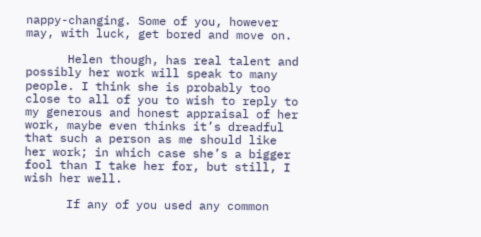nappy-changing. Some of you, however may, with luck, get bored and move on.

      Helen though, has real talent and possibly her work will speak to many people. I think she is probably too close to all of you to wish to reply to my generous and honest appraisal of her work, maybe even thinks it’s dreadful that such a person as me should like her work; in which case she’s a bigger fool than I take her for, but still, I wish her well.

      If any of you used any common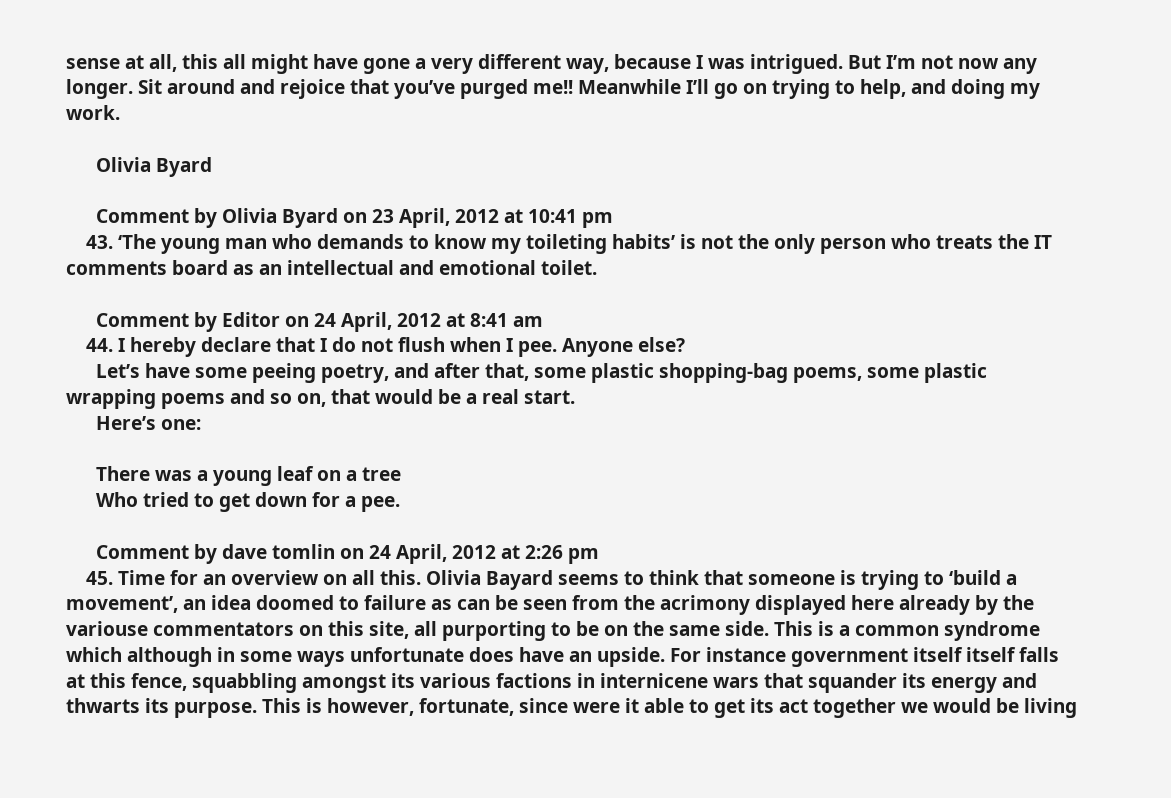sense at all, this all might have gone a very different way, because I was intrigued. But I’m not now any longer. Sit around and rejoice that you’ve purged me!! Meanwhile I’ll go on trying to help, and doing my work.

      Olivia Byard

      Comment by Olivia Byard on 23 April, 2012 at 10:41 pm
    43. ‘The young man who demands to know my toileting habits’ is not the only person who treats the IT comments board as an intellectual and emotional toilet.

      Comment by Editor on 24 April, 2012 at 8:41 am
    44. I hereby declare that I do not flush when I pee. Anyone else?
      Let’s have some peeing poetry, and after that, some plastic shopping-bag poems, some plastic wrapping poems and so on, that would be a real start.
      Here’s one:

      There was a young leaf on a tree
      Who tried to get down for a pee.

      Comment by dave tomlin on 24 April, 2012 at 2:26 pm
    45. Time for an overview on all this. Olivia Bayard seems to think that someone is trying to ‘build a movement’, an idea doomed to failure as can be seen from the acrimony displayed here already by the variouse commentators on this site, all purporting to be on the same side. This is a common syndrome which although in some ways unfortunate does have an upside. For instance government itself itself falls at this fence, squabbling amongst its various factions in internicene wars that squander its energy and thwarts its purpose. This is however, fortunate, since were it able to get its act together we would be living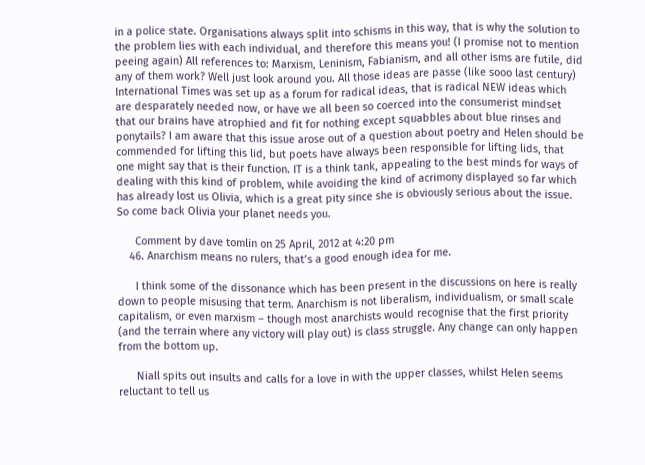in a police state. Organisations always split into schisms in this way, that is why the solution to the problem lies with each individual, and therefore this means you! (I promise not to mention peeing again) All references to: Marxism, Leninism, Fabianism, and all other isms are futile, did any of them work? Well just look around you. All those ideas are passe (like sooo last century) International Times was set up as a forum for radical ideas, that is radical NEW ideas which are desparately needed now, or have we all been so coerced into the consumerist mindset that our brains have atrophied and fit for nothing except squabbles about blue rinses and ponytails? I am aware that this issue arose out of a question about poetry and Helen should be commended for lifting this lid, but poets have always been responsible for lifting lids, that one might say that is their function. IT is a think tank, appealing to the best minds for ways of dealing with this kind of problem, while avoiding the kind of acrimony displayed so far which has already lost us Olivia, which is a great pity since she is obviously serious about the issue. So come back Olivia your planet needs you.

      Comment by dave tomlin on 25 April, 2012 at 4:20 pm
    46. Anarchism means no rulers, that’s a good enough idea for me.

      I think some of the dissonance which has been present in the discussions on here is really down to people misusing that term. Anarchism is not liberalism, individualism, or small scale capitalism, or even marxism – though most anarchists would recognise that the first priority (and the terrain where any victory will play out) is class struggle. Any change can only happen from the bottom up.

      Niall spits out insults and calls for a love in with the upper classes, whilst Helen seems reluctant to tell us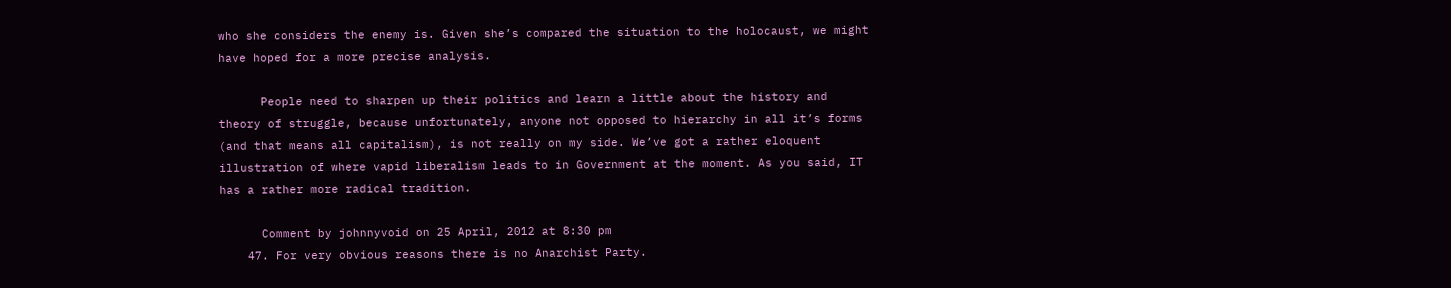who she considers the enemy is. Given she’s compared the situation to the holocaust, we might have hoped for a more precise analysis.

      People need to sharpen up their politics and learn a little about the history and theory of struggle, because unfortunately, anyone not opposed to hierarchy in all it’s forms (and that means all capitalism), is not really on my side. We’ve got a rather eloquent illustration of where vapid liberalism leads to in Government at the moment. As you said, IT has a rather more radical tradition.

      Comment by johnnyvoid on 25 April, 2012 at 8:30 pm
    47. For very obvious reasons there is no Anarchist Party.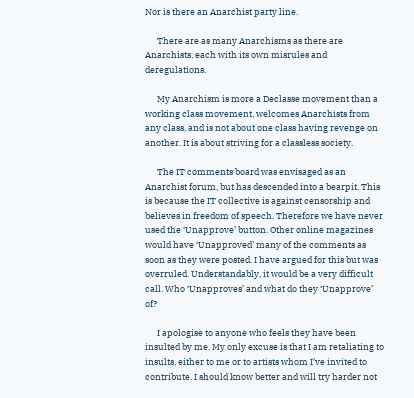Nor is there an Anarchist party line.

      There are as many Anarchisms as there are Anarchists, each with its own misrules and deregulations.

      My Anarchism is more a Declasse movement than a working class movement, welcomes Anarchists from any class, and is not about one class having revenge on another. It is about striving for a classless society.

      The IT comments board was envisaged as an Anarchist forum, but has descended into a bearpit. This is because the IT collective is against censorship and believes in freedom of speech. Therefore we have never used the ‘Unapprove’ button. Other online magazines would have ‘Unapproved’ many of the comments as soon as they were posted. I have argued for this but was overruled. Understandably, it would be a very difficult call. Who ‘Unapproves’ and what do they ‘Unapprove’ of?

      I apologise to anyone who feels they have been insulted by me. My only excuse is that I am retaliating to insults, either to me or to artists whom I’ve invited to contribute. I should know better and will try harder not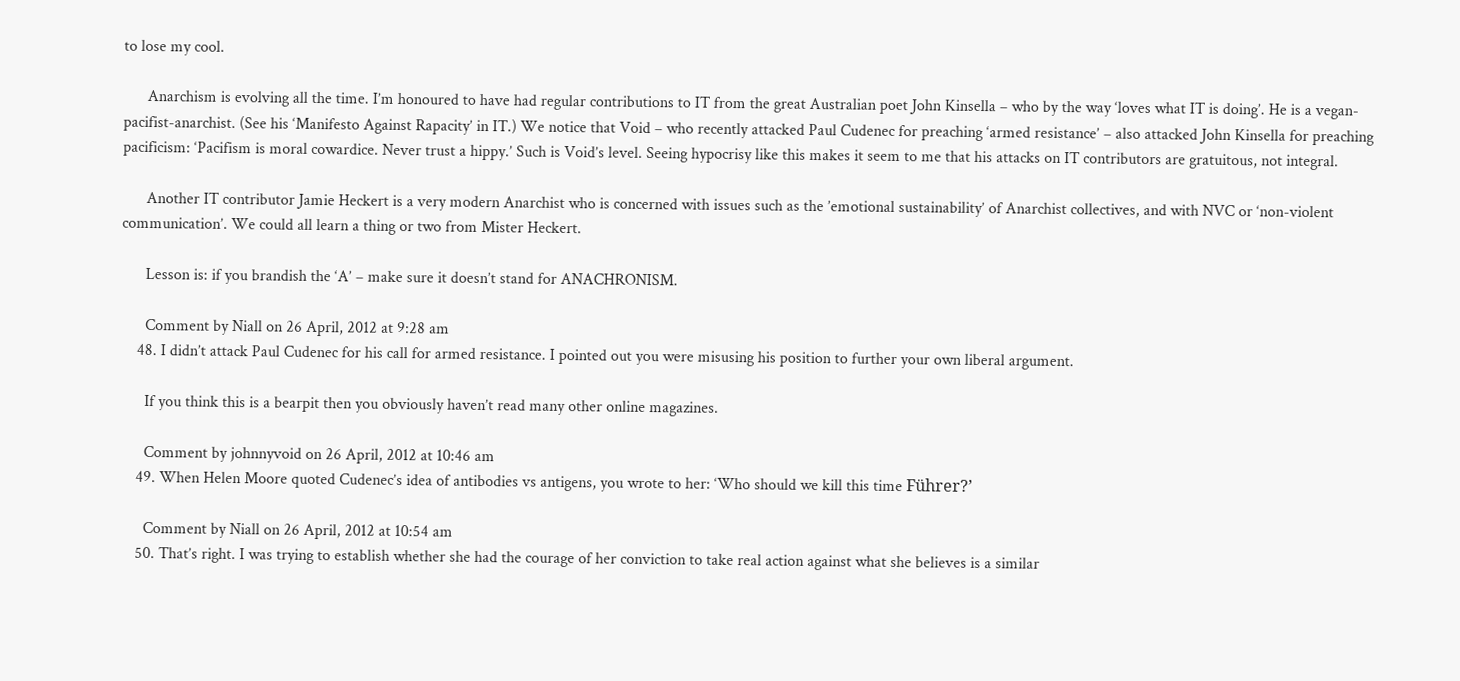to lose my cool.

      Anarchism is evolving all the time. I’m honoured to have had regular contributions to IT from the great Australian poet John Kinsella – who by the way ‘loves what IT is doing’. He is a vegan-pacifist-anarchist. (See his ‘Manifesto Against Rapacity’ in IT.) We notice that Void – who recently attacked Paul Cudenec for preaching ‘armed resistance’ – also attacked John Kinsella for preaching pacificism: ‘Pacifism is moral cowardice. Never trust a hippy.’ Such is Void’s level. Seeing hypocrisy like this makes it seem to me that his attacks on IT contributors are gratuitous, not integral.

      Another IT contributor Jamie Heckert is a very modern Anarchist who is concerned with issues such as the ’emotional sustainability’ of Anarchist collectives, and with NVC or ‘non-violent communication’. We could all learn a thing or two from Mister Heckert.

      Lesson is: if you brandish the ‘A’ – make sure it doesn’t stand for ANACHRONISM.

      Comment by Niall on 26 April, 2012 at 9:28 am
    48. I didn’t attack Paul Cudenec for his call for armed resistance. I pointed out you were misusing his position to further your own liberal argument.

      If you think this is a bearpit then you obviously haven’t read many other online magazines.

      Comment by johnnyvoid on 26 April, 2012 at 10:46 am
    49. When Helen Moore quoted Cudenec’s idea of antibodies vs antigens, you wrote to her: ‘Who should we kill this time Führer?’

      Comment by Niall on 26 April, 2012 at 10:54 am
    50. That’s right. I was trying to establish whether she had the courage of her conviction to take real action against what she believes is a similar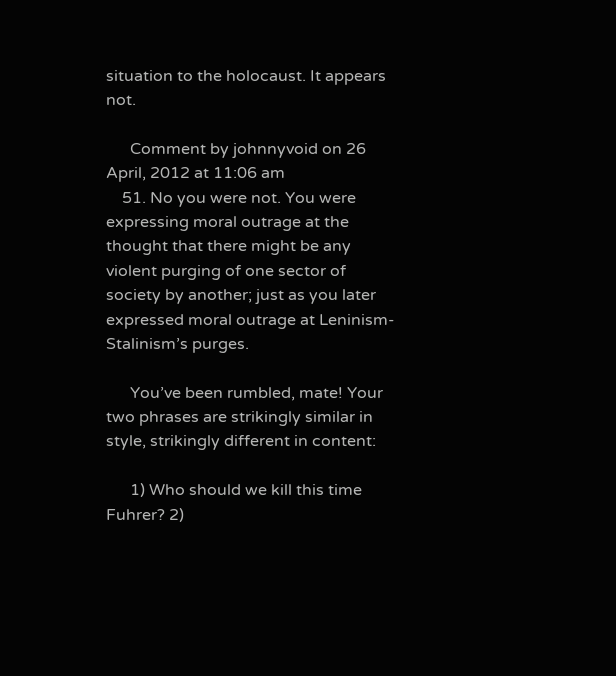situation to the holocaust. It appears not.

      Comment by johnnyvoid on 26 April, 2012 at 11:06 am
    51. No you were not. You were expressing moral outrage at the thought that there might be any violent purging of one sector of society by another; just as you later expressed moral outrage at Leninism-Stalinism’s purges.

      You’ve been rumbled, mate! Your two phrases are strikingly similar in style, strikingly different in content:

      1) Who should we kill this time Fuhrer? 2)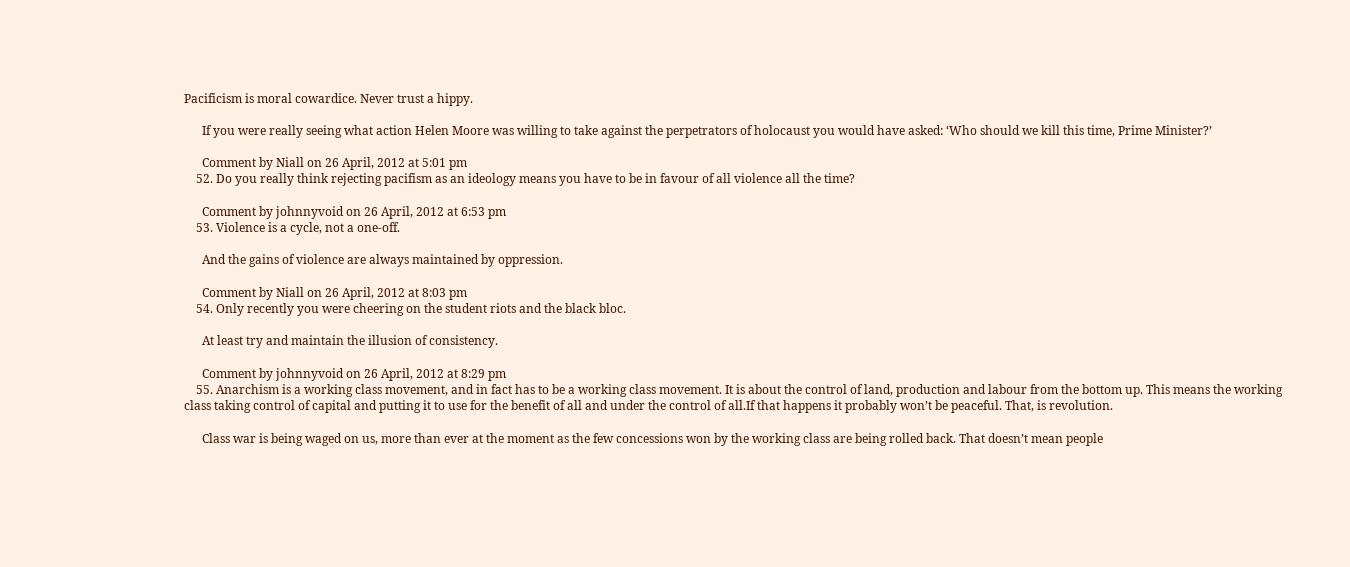Pacificism is moral cowardice. Never trust a hippy.

      If you were really seeing what action Helen Moore was willing to take against the perpetrators of holocaust you would have asked: ‘Who should we kill this time, Prime Minister?’

      Comment by Niall on 26 April, 2012 at 5:01 pm
    52. Do you really think rejecting pacifism as an ideology means you have to be in favour of all violence all the time?

      Comment by johnnyvoid on 26 April, 2012 at 6:53 pm
    53. Violence is a cycle, not a one-off.

      And the gains of violence are always maintained by oppression.

      Comment by Niall on 26 April, 2012 at 8:03 pm
    54. Only recently you were cheering on the student riots and the black bloc.

      At least try and maintain the illusion of consistency.

      Comment by johnnyvoid on 26 April, 2012 at 8:29 pm
    55. Anarchism is a working class movement, and in fact has to be a working class movement. It is about the control of land, production and labour from the bottom up. This means the working class taking control of capital and putting it to use for the benefit of all and under the control of all.If that happens it probably won’t be peaceful. That, is revolution.

      Class war is being waged on us, more than ever at the moment as the few concessions won by the working class are being rolled back. That doesn’t mean people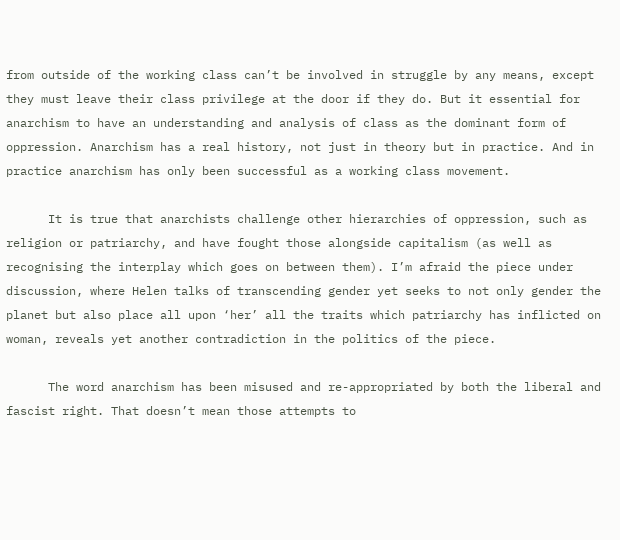from outside of the working class can’t be involved in struggle by any means, except they must leave their class privilege at the door if they do. But it essential for anarchism to have an understanding and analysis of class as the dominant form of oppression. Anarchism has a real history, not just in theory but in practice. And in practice anarchism has only been successful as a working class movement.

      It is true that anarchists challenge other hierarchies of oppression, such as religion or patriarchy, and have fought those alongside capitalism (as well as recognising the interplay which goes on between them). I’m afraid the piece under discussion, where Helen talks of transcending gender yet seeks to not only gender the planet but also place all upon ‘her’ all the traits which patriarchy has inflicted on woman, reveals yet another contradiction in the politics of the piece.

      The word anarchism has been misused and re-appropriated by both the liberal and fascist right. That doesn’t mean those attempts to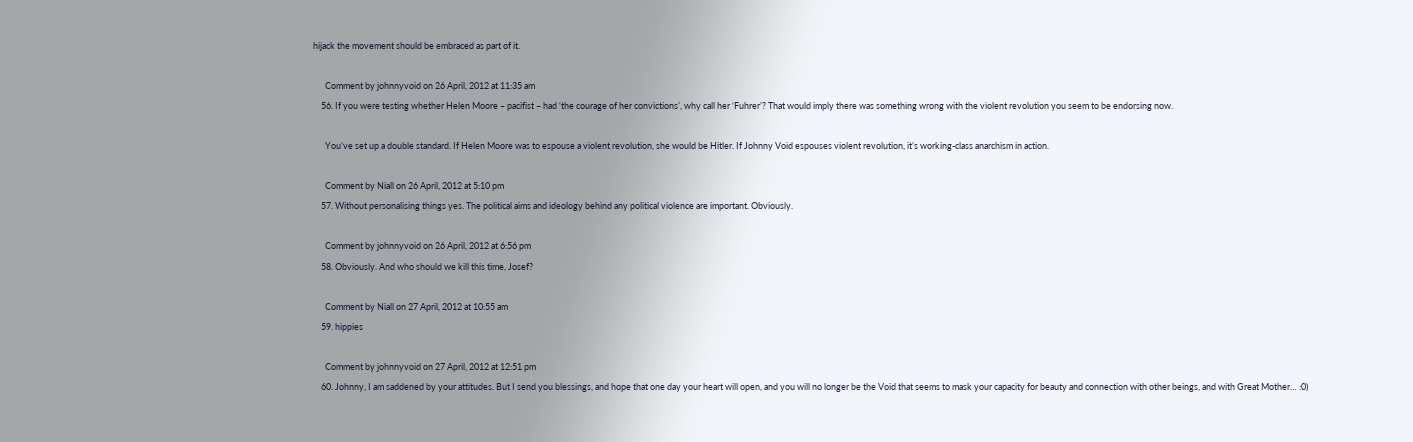hijack the movement should be embraced as part of it.

      Comment by johnnyvoid on 26 April, 2012 at 11:35 am
    56. If you were testing whether Helen Moore – pacifist – had ‘the courage of her convictions’, why call her ‘Fuhrer’? That would imply there was something wrong with the violent revolution you seem to be endorsing now.

      You’ve set up a double standard. If Helen Moore was to espouse a violent revolution, she would be Hitler. If Johnny Void espouses violent revolution, it’s working-class anarchism in action.

      Comment by Niall on 26 April, 2012 at 5:10 pm
    57. Without personalising things yes. The political aims and ideology behind any political violence are important. Obviously.

      Comment by johnnyvoid on 26 April, 2012 at 6:56 pm
    58. Obviously. And who should we kill this time, Josef?

      Comment by Niall on 27 April, 2012 at 10:55 am
    59. hippies

      Comment by johnnyvoid on 27 April, 2012 at 12:51 pm
    60. Johnny, I am saddened by your attitudes. But I send you blessings, and hope that one day your heart will open, and you will no longer be the Void that seems to mask your capacity for beauty and connection with other beings, and with Great Mother… :0)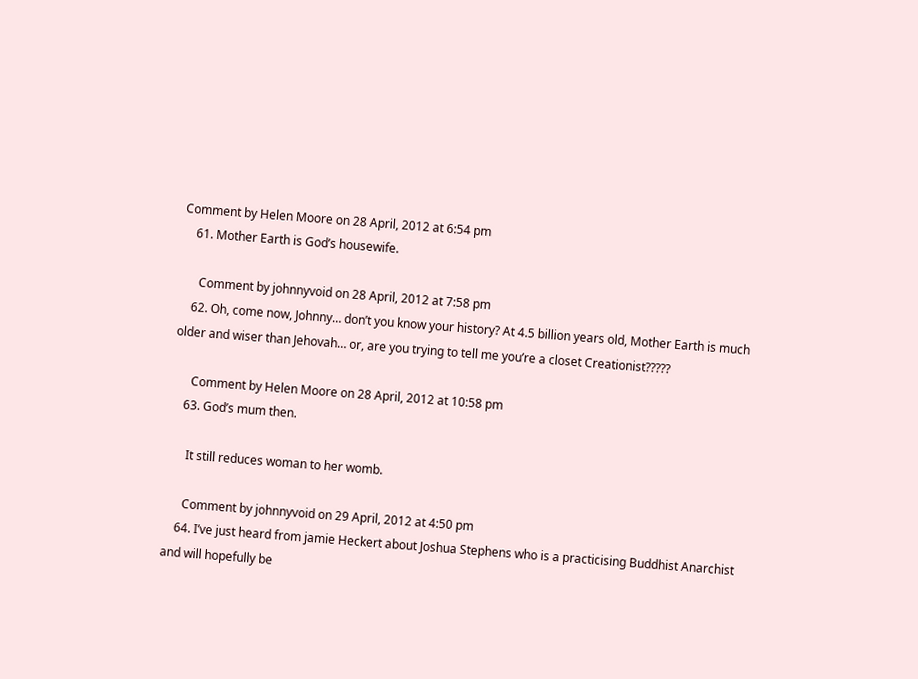Comment by Helen Moore on 28 April, 2012 at 6:54 pm
    61. Mother Earth is God’s housewife.

      Comment by johnnyvoid on 28 April, 2012 at 7:58 pm
    62. Oh, come now, Johnny… don’t you know your history? At 4.5 billion years old, Mother Earth is much older and wiser than Jehovah… or, are you trying to tell me you’re a closet Creationist?????

      Comment by Helen Moore on 28 April, 2012 at 10:58 pm
    63. God’s mum then.

      It still reduces woman to her womb.

      Comment by johnnyvoid on 29 April, 2012 at 4:50 pm
    64. I’ve just heard from jamie Heckert about Joshua Stephens who is a practicising Buddhist Anarchist and will hopefully be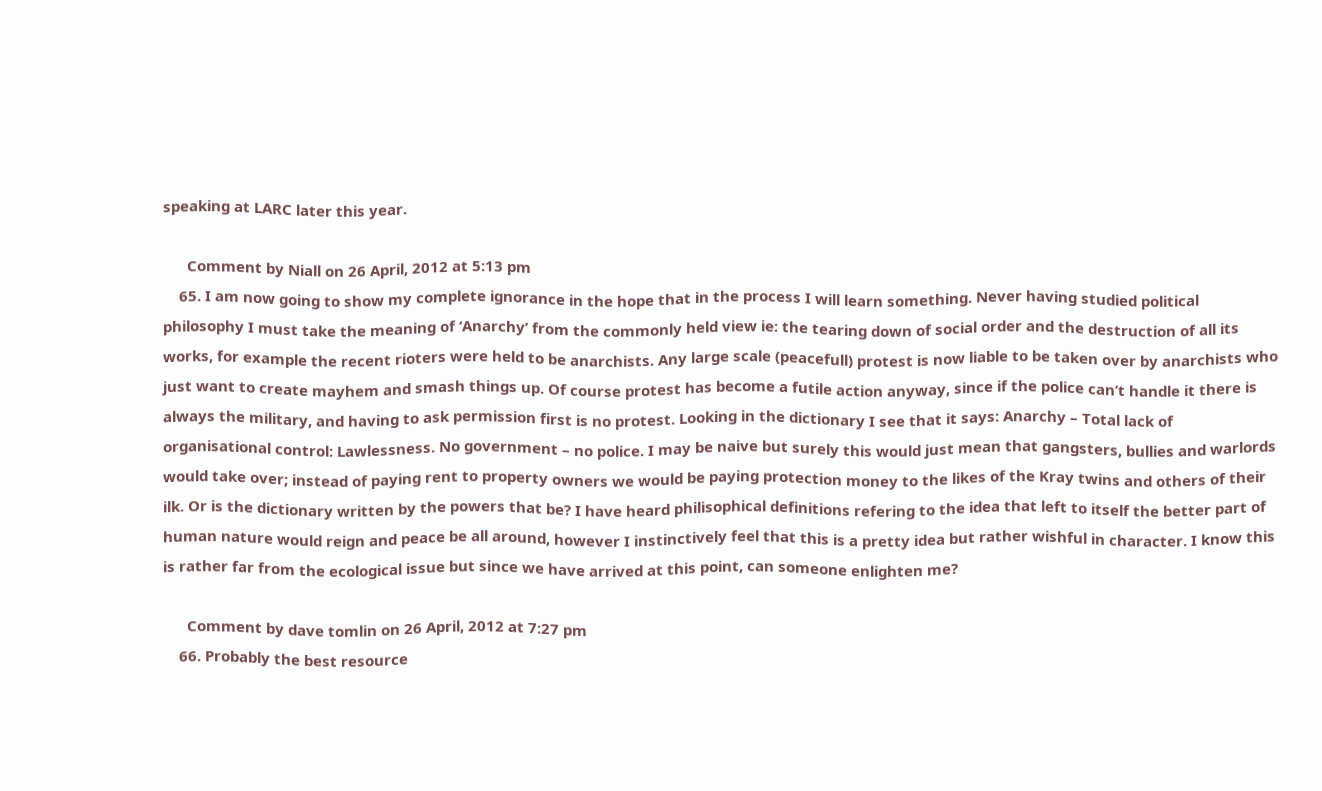speaking at LARC later this year.

      Comment by Niall on 26 April, 2012 at 5:13 pm
    65. I am now going to show my complete ignorance in the hope that in the process I will learn something. Never having studied political philosophy I must take the meaning of ‘Anarchy’ from the commonly held view ie: the tearing down of social order and the destruction of all its works, for example the recent rioters were held to be anarchists. Any large scale (peacefull) protest is now liable to be taken over by anarchists who just want to create mayhem and smash things up. Of course protest has become a futile action anyway, since if the police can’t handle it there is always the military, and having to ask permission first is no protest. Looking in the dictionary I see that it says: Anarchy – Total lack of organisational control: Lawlessness. No government – no police. I may be naive but surely this would just mean that gangsters, bullies and warlords would take over; instead of paying rent to property owners we would be paying protection money to the likes of the Kray twins and others of their ilk. Or is the dictionary written by the powers that be? I have heard philisophical definitions refering to the idea that left to itself the better part of human nature would reign and peace be all around, however I instinctively feel that this is a pretty idea but rather wishful in character. I know this is rather far from the ecological issue but since we have arrived at this point, can someone enlighten me?

      Comment by dave tomlin on 26 April, 2012 at 7:27 pm
    66. Probably the best resource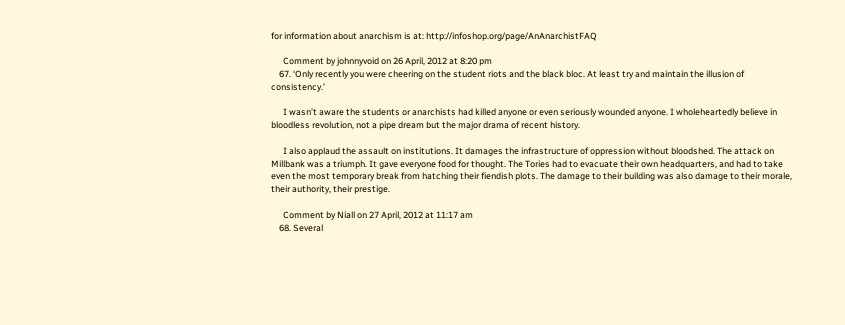for information about anarchism is at: http://infoshop.org/page/AnAnarchistFAQ

      Comment by johnnyvoid on 26 April, 2012 at 8:20 pm
    67. ‘Only recently you were cheering on the student riots and the black bloc. At least try and maintain the illusion of consistency.’

      I wasn’t aware the students or anarchists had killed anyone or even seriously wounded anyone. I wholeheartedly believe in bloodless revolution, not a pipe dream but the major drama of recent history.

      I also applaud the assault on institutions. It damages the infrastructure of oppression without bloodshed. The attack on Millbank was a triumph. It gave everyone food for thought. The Tories had to evacuate their own headquarters, and had to take even the most temporary break from hatching their fiendish plots. The damage to their building was also damage to their morale, their authority, their prestige.

      Comment by Niall on 27 April, 2012 at 11:17 am
    68. Several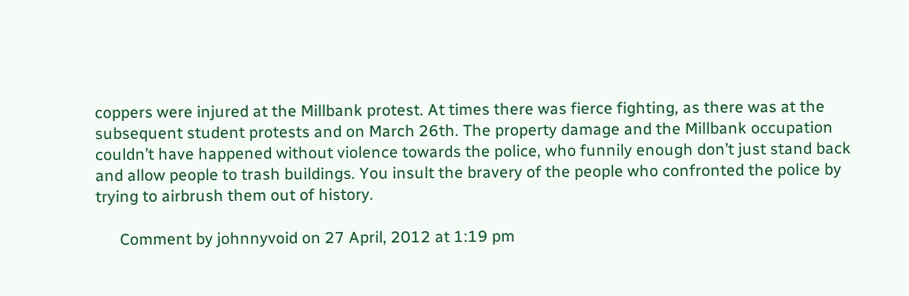coppers were injured at the Millbank protest. At times there was fierce fighting, as there was at the subsequent student protests and on March 26th. The property damage and the Millbank occupation couldn’t have happened without violence towards the police, who funnily enough don’t just stand back and allow people to trash buildings. You insult the bravery of the people who confronted the police by trying to airbrush them out of history.

      Comment by johnnyvoid on 27 April, 2012 at 1:19 pm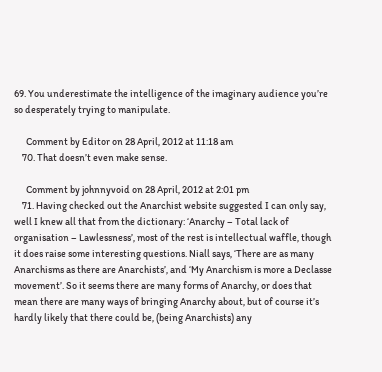69. You underestimate the intelligence of the imaginary audience you’re so desperately trying to manipulate.

      Comment by Editor on 28 April, 2012 at 11:18 am
    70. That doesn’t even make sense.

      Comment by johnnyvoid on 28 April, 2012 at 2:01 pm
    71. Having checked out the Anarchist website suggested I can only say, well I knew all that from the dictionary: ‘Anarchy – Total lack of organisation – Lawlessness’, most of the rest is intellectual waffle, though it does raise some interesting questions. Niall says, ‘There are as many Anarchisms as there are Anarchists’, and ‘My Anarchism is more a Declasse movement’. So it seems there are many forms of Anarchy, or does that mean there are many ways of bringing Anarchy about, but of course it’s hardly likely that there could be, (being Anarchists) any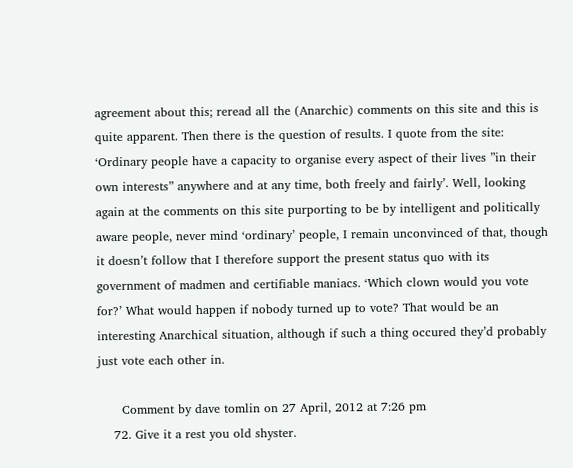agreement about this; reread all the (Anarchic) comments on this site and this is quite apparent. Then there is the question of results. I quote from the site: ‘Ordinary people have a capacity to organise every aspect of their lives ”in their own interests” anywhere and at any time, both freely and fairly’. Well, looking again at the comments on this site purporting to be by intelligent and politically aware people, never mind ‘ordinary’ people, I remain unconvinced of that, though it doesn’t follow that I therefore support the present status quo with its government of madmen and certifiable maniacs. ‘Which clown would you vote for?’ What would happen if nobody turned up to vote? That would be an interesting Anarchical situation, although if such a thing occured they’d probably just vote each other in.

      Comment by dave tomlin on 27 April, 2012 at 7:26 pm
    72. Give it a rest you old shyster.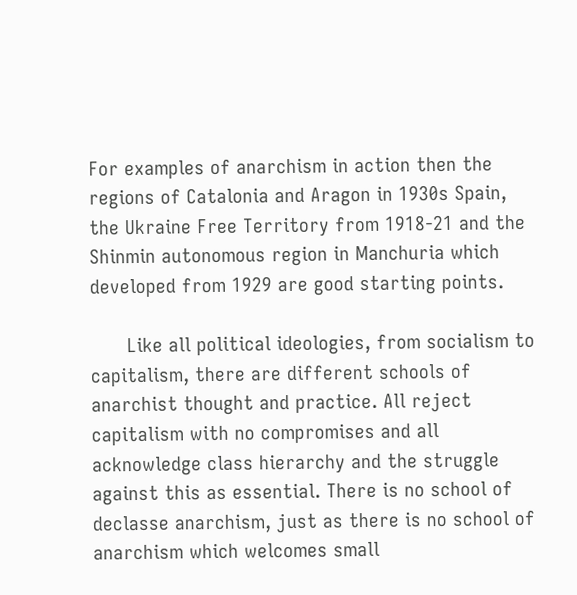For examples of anarchism in action then the regions of Catalonia and Aragon in 1930s Spain, the Ukraine Free Territory from 1918-21 and the Shinmin autonomous region in Manchuria which developed from 1929 are good starting points.

      Like all political ideologies, from socialism to capitalism, there are different schools of anarchist thought and practice. All reject capitalism with no compromises and all acknowledge class hierarchy and the struggle against this as essential. There is no school of declasse anarchism, just as there is no school of anarchism which welcomes small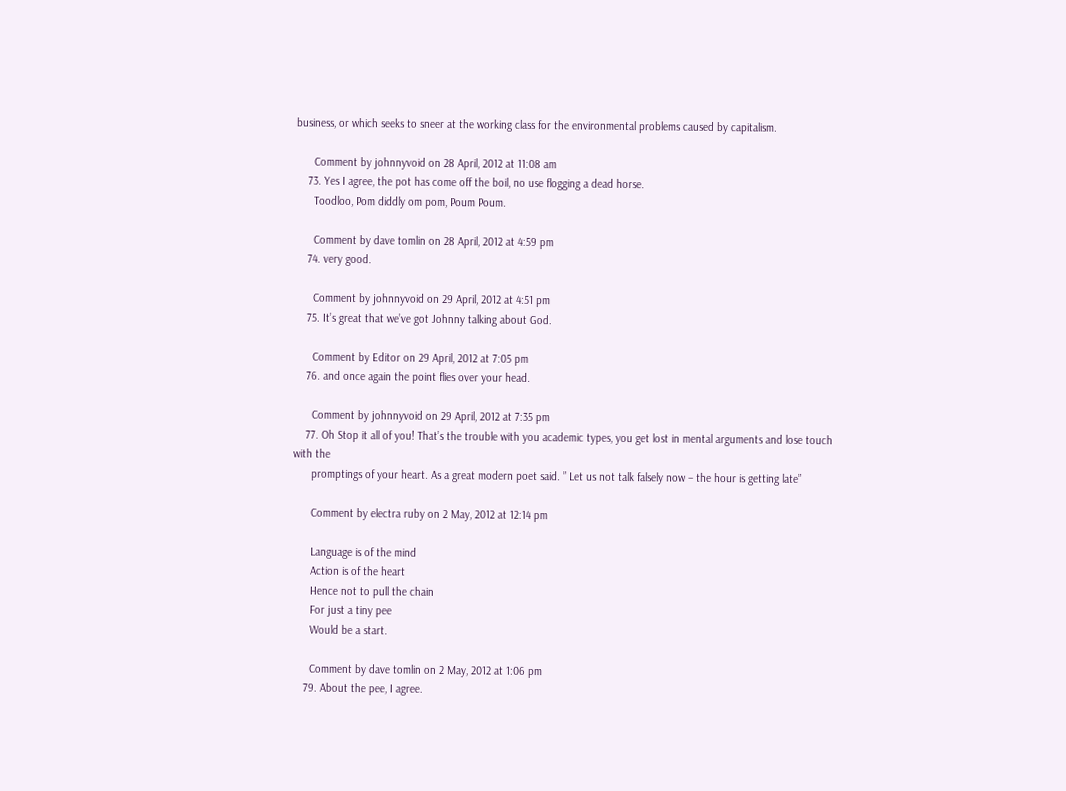business, or which seeks to sneer at the working class for the environmental problems caused by capitalism.

      Comment by johnnyvoid on 28 April, 2012 at 11:08 am
    73. Yes I agree, the pot has come off the boil, no use flogging a dead horse.
      Toodloo, Pom diddly om pom, Poum Poum.

      Comment by dave tomlin on 28 April, 2012 at 4:59 pm
    74. very good.

      Comment by johnnyvoid on 29 April, 2012 at 4:51 pm
    75. It’s great that we’ve got Johnny talking about God.

      Comment by Editor on 29 April, 2012 at 7:05 pm
    76. and once again the point flies over your head.

      Comment by johnnyvoid on 29 April, 2012 at 7:35 pm
    77. Oh Stop it all of you! That’s the trouble with you academic types, you get lost in mental arguments and lose touch with the
      promptings of your heart. As a great modern poet said. ” Let us not talk falsely now – the hour is getting late”

      Comment by electra ruby on 2 May, 2012 at 12:14 pm

      Language is of the mind
      Action is of the heart
      Hence not to pull the chain
      For just a tiny pee
      Would be a start.

      Comment by dave tomlin on 2 May, 2012 at 1:06 pm
    79. About the pee, I agree.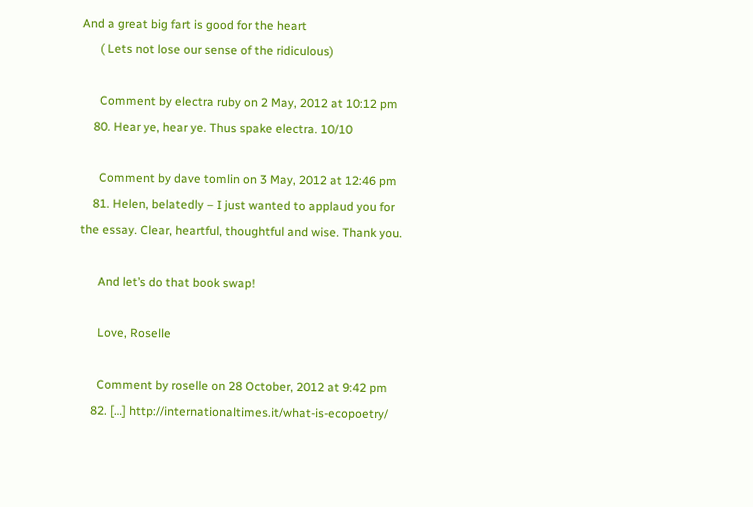And a great big fart is good for the heart
      ( Lets not lose our sense of the ridiculous)

      Comment by electra ruby on 2 May, 2012 at 10:12 pm
    80. Hear ye, hear ye. Thus spake electra. 10/10

      Comment by dave tomlin on 3 May, 2012 at 12:46 pm
    81. Helen, belatedly – I just wanted to applaud you for the essay. Clear, heartful, thoughtful and wise. Thank you.

      And let’s do that book swap!

      Love, Roselle

      Comment by roselle on 28 October, 2012 at 9:42 pm
    82. […] http://internationaltimes.it/what-is-ecopoetry/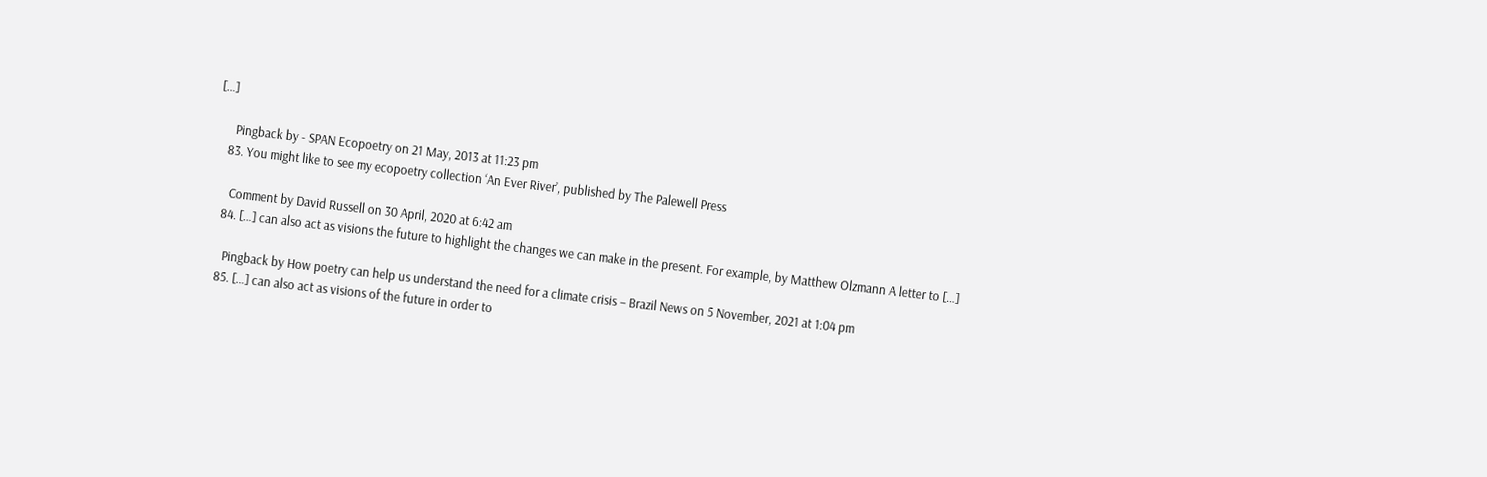[…]

      Pingback by - SPAN Ecopoetry on 21 May, 2013 at 11:23 pm
    83. You might like to see my ecopoetry collection ‘An Ever River’, published by The Palewell Press

      Comment by David Russell on 30 April, 2020 at 6:42 am
    84. […] can also act as visions the future to highlight the changes we can make in the present. For example, by Matthew Olzmann A letter to […]

      Pingback by How poetry can help us understand the need for a climate crisis – Brazil News on 5 November, 2021 at 1:04 pm
    85. […] can also act as visions of the future in order to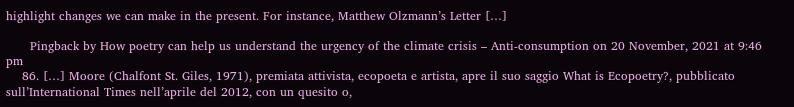highlight changes we can make in the present. For instance, Matthew Olzmann’s Letter […]

      Pingback by How poetry can help us understand the urgency of the climate crisis – Anti-consumption on 20 November, 2021 at 9:46 pm
    86. […] Moore (Chalfont St. Giles, 1971), premiata attivista, ecopoeta e artista, apre il suo saggio What is Ecopoetry?, pubblicato sull’International Times nell’aprile del 2012, con un quesito o,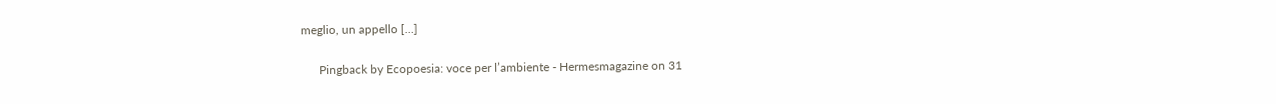meglio, un appello […]

      Pingback by Ecopoesia: voce per l’ambiente - Hermesmagazine on 31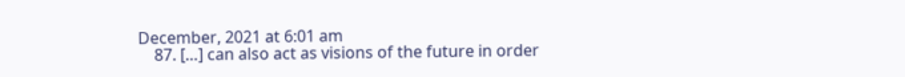December, 2021 at 6:01 am
    87. […] can also act as visions of the future in order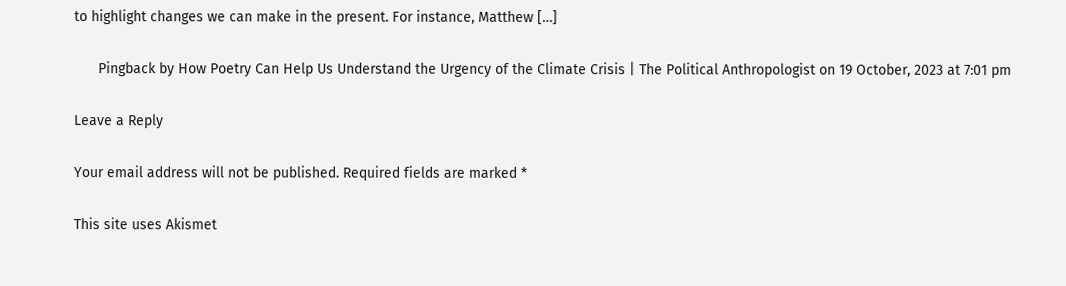to highlight changes we can make in the present. For instance, Matthew […]

      Pingback by How Poetry Can Help Us Understand the Urgency of the Climate Crisis | The Political Anthropologist on 19 October, 2023 at 7:01 pm

Leave a Reply

Your email address will not be published. Required fields are marked *

This site uses Akismet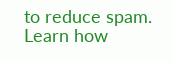to reduce spam. Learn how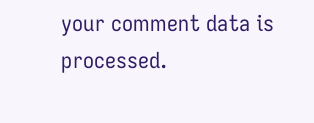your comment data is processed.